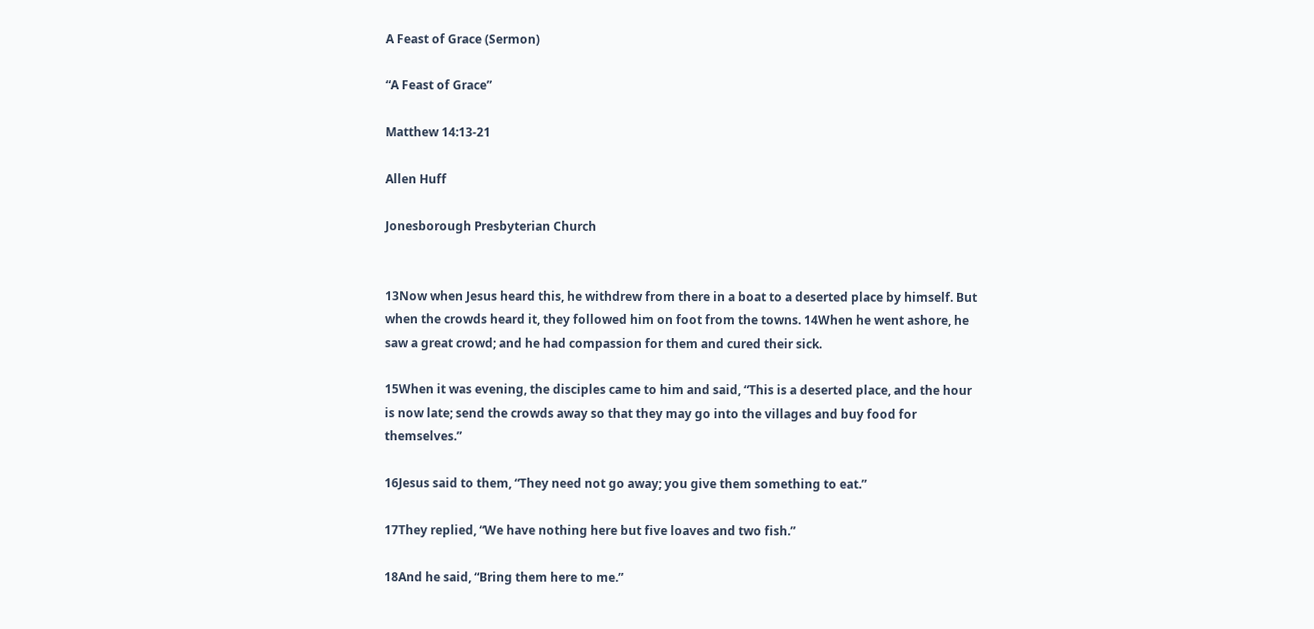A Feast of Grace (Sermon)

“A Feast of Grace”

Matthew 14:13-21

Allen Huff

Jonesborough Presbyterian Church


13Now when Jesus heard this, he withdrew from there in a boat to a deserted place by himself. But when the crowds heard it, they followed him on foot from the towns. 14When he went ashore, he saw a great crowd; and he had compassion for them and cured their sick.

15When it was evening, the disciples came to him and said, “This is a deserted place, and the hour is now late; send the crowds away so that they may go into the villages and buy food for themselves.”

16Jesus said to them, “They need not go away; you give them something to eat.”

17They replied, “We have nothing here but five loaves and two fish.”

18And he said, “Bring them here to me.”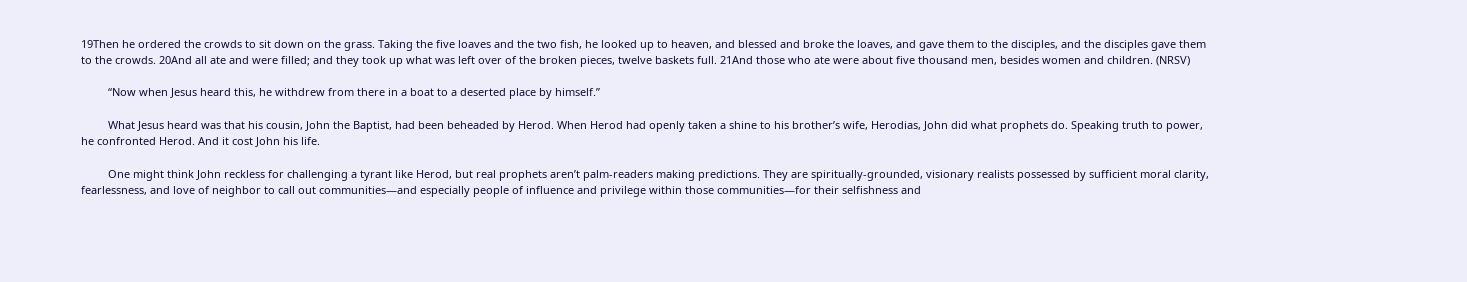19Then he ordered the crowds to sit down on the grass. Taking the five loaves and the two fish, he looked up to heaven, and blessed and broke the loaves, and gave them to the disciples, and the disciples gave them to the crowds. 20And all ate and were filled; and they took up what was left over of the broken pieces, twelve baskets full. 21And those who ate were about five thousand men, besides women and children. (NRSV)

         “Now when Jesus heard this, he withdrew from there in a boat to a deserted place by himself.”

         What Jesus heard was that his cousin, John the Baptist, had been beheaded by Herod. When Herod had openly taken a shine to his brother’s wife, Herodias, John did what prophets do. Speaking truth to power, he confronted Herod. And it cost John his life.

         One might think John reckless for challenging a tyrant like Herod, but real prophets aren’t palm-readers making predictions. They are spiritually-grounded, visionary realists possessed by sufficient moral clarity, fearlessness, and love of neighbor to call out communities—and especially people of influence and privilege within those communities—for their selfishness and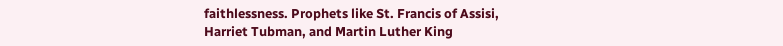faithlessness. Prophets like St. Francis of Assisi, Harriet Tubman, and Martin Luther King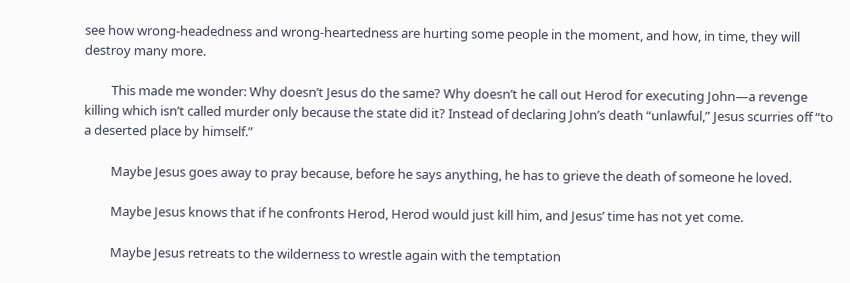see how wrong-headedness and wrong-heartedness are hurting some people in the moment, and how, in time, they will destroy many more.

         This made me wonder: Why doesn’t Jesus do the same? Why doesn’t he call out Herod for executing John—a revenge killing which isn’t called murder only because the state did it? Instead of declaring John’s death “unlawful,” Jesus scurries off “to a deserted place by himself.”

         Maybe Jesus goes away to pray because, before he says anything, he has to grieve the death of someone he loved.

         Maybe Jesus knows that if he confronts Herod, Herod would just kill him, and Jesus’ time has not yet come.

         Maybe Jesus retreats to the wilderness to wrestle again with the temptation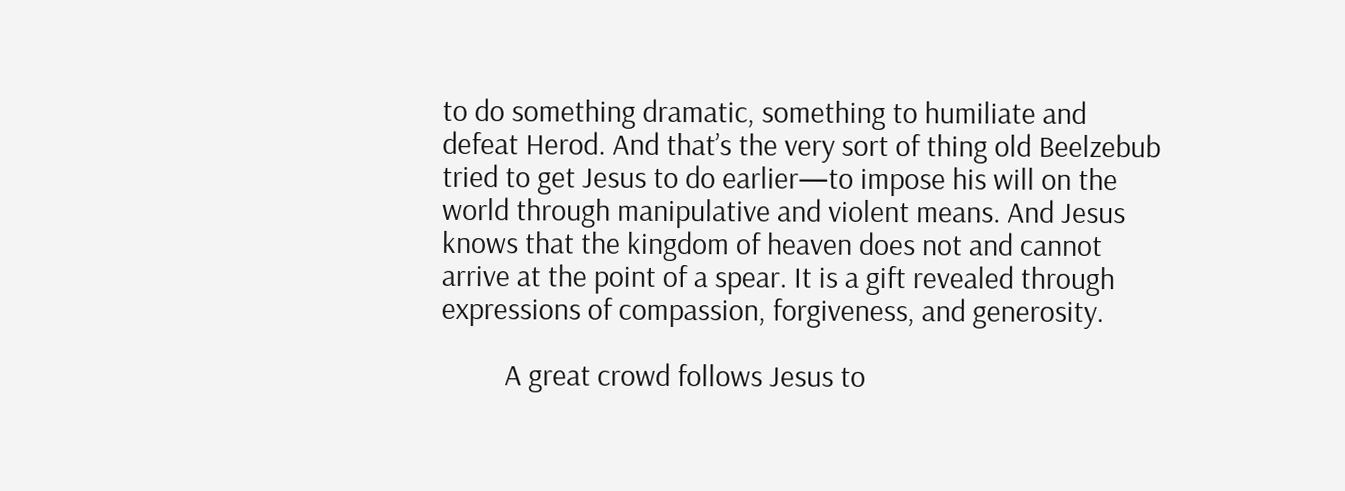to do something dramatic, something to humiliate and defeat Herod. And that’s the very sort of thing old Beelzebub tried to get Jesus to do earlier—to impose his will on the world through manipulative and violent means. And Jesus knows that the kingdom of heaven does not and cannot arrive at the point of a spear. It is a gift revealed through expressions of compassion, forgiveness, and generosity.

         A great crowd follows Jesus to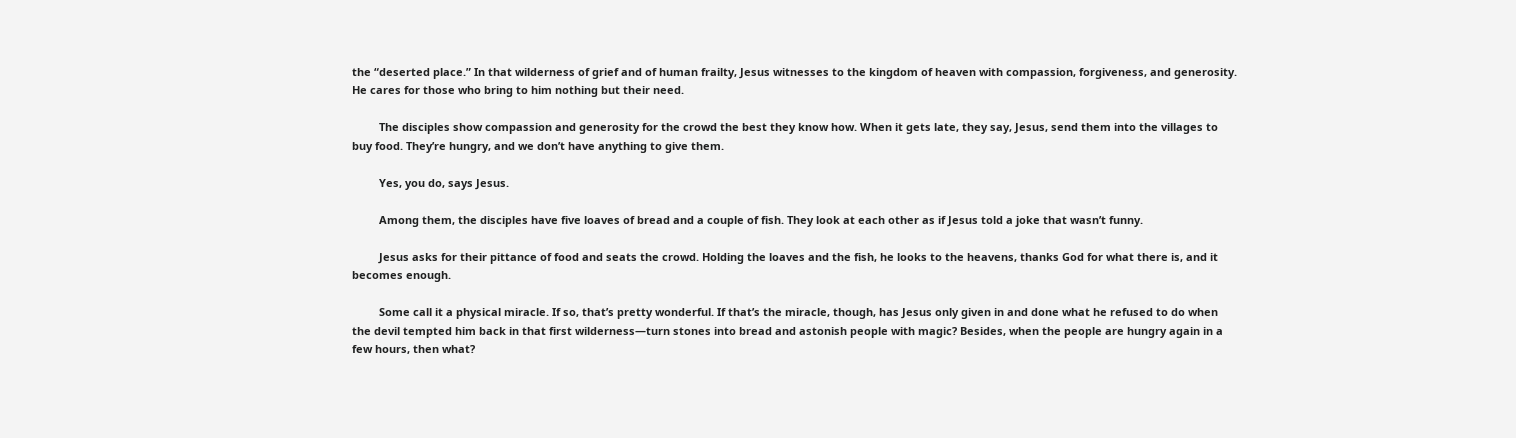the “deserted place.” In that wilderness of grief and of human frailty, Jesus witnesses to the kingdom of heaven with compassion, forgiveness, and generosity. He cares for those who bring to him nothing but their need.

         The disciples show compassion and generosity for the crowd the best they know how. When it gets late, they say, Jesus, send them into the villages to buy food. They’re hungry, and we don’t have anything to give them.

         Yes, you do, says Jesus.

         Among them, the disciples have five loaves of bread and a couple of fish. They look at each other as if Jesus told a joke that wasn’t funny.

         Jesus asks for their pittance of food and seats the crowd. Holding the loaves and the fish, he looks to the heavens, thanks God for what there is, and it becomes enough.

         Some call it a physical miracle. If so, that’s pretty wonderful. If that’s the miracle, though, has Jesus only given in and done what he refused to do when the devil tempted him back in that first wilderness—turn stones into bread and astonish people with magic? Besides, when the people are hungry again in a few hours, then what?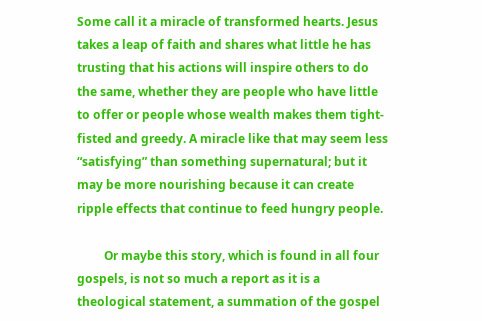Some call it a miracle of transformed hearts. Jesus takes a leap of faith and shares what little he has trusting that his actions will inspire others to do the same, whether they are people who have little to offer or people whose wealth makes them tight-fisted and greedy. A miracle like that may seem less “satisfying” than something supernatural; but it may be more nourishing because it can create ripple effects that continue to feed hungry people.

         Or maybe this story, which is found in all four gospels, is not so much a report as it is a theological statement, a summation of the gospel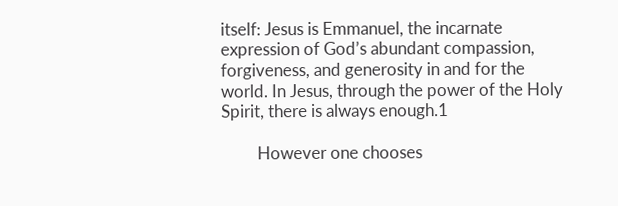itself: Jesus is Emmanuel, the incarnate expression of God’s abundant compassion, forgiveness, and generosity in and for the world. In Jesus, through the power of the Holy Spirit, there is always enough.1

         However one chooses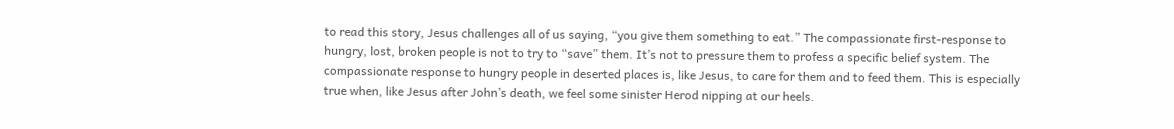to read this story, Jesus challenges all of us saying, “you give them something to eat.” The compassionate first-response to hungry, lost, broken people is not to try to “save” them. It’s not to pressure them to profess a specific belief system. The compassionate response to hungry people in deserted places is, like Jesus, to care for them and to feed them. This is especially true when, like Jesus after John’s death, we feel some sinister Herod nipping at our heels.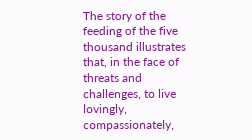The story of the feeding of the five thousand illustrates that, in the face of threats and challenges, to live lovingly, compassionately,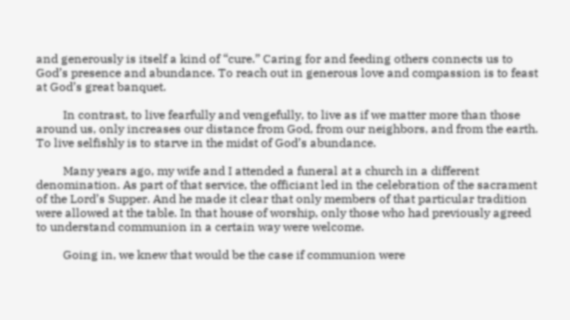and generously is itself a kind of “cure.” Caring for and feeding others connects us to God’s presence and abundance. To reach out in generous love and compassion is to feast at God’s great banquet.

         In contrast, to live fearfully and vengefully, to live as if we matter more than those around us, only increases our distance from God, from our neighbors, and from the earth. To live selfishly is to starve in the midst of God’s abundance.

         Many years ago, my wife and I attended a funeral at a church in a different denomination. As part of that service, the officiant led in the celebration of the sacrament of the Lord’s Supper. And he made it clear that only members of that particular tradition were allowed at the table. In that house of worship, only those who had previously agreed to understand communion in a certain way were welcome.

         Going in, we knew that would be the case if communion were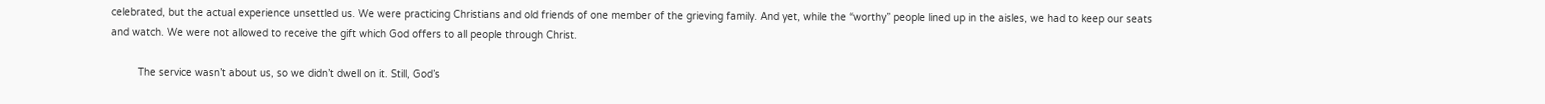celebrated, but the actual experience unsettled us. We were practicing Christians and old friends of one member of the grieving family. And yet, while the “worthy” people lined up in the aisles, we had to keep our seats and watch. We were not allowed to receive the gift which God offers to all people through Christ.

         The service wasn’t about us, so we didn’t dwell on it. Still, God’s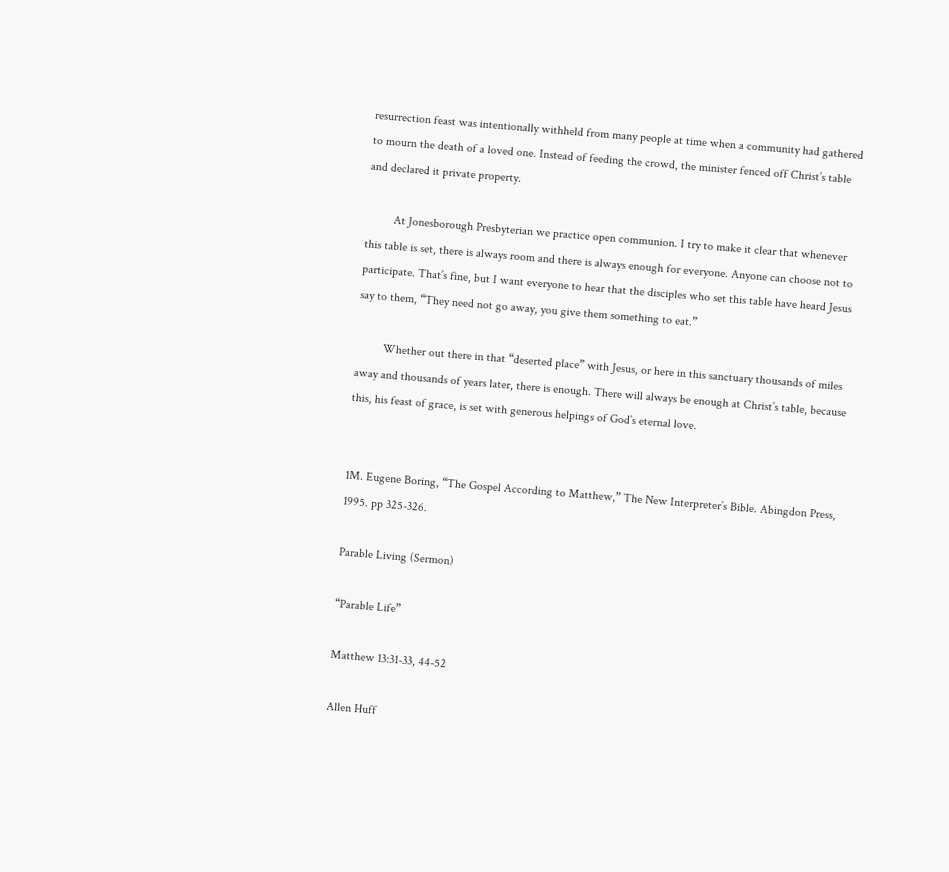resurrection feast was intentionally withheld from many people at time when a community had gathered to mourn the death of a loved one. Instead of feeding the crowd, the minister fenced off Christ’s table and declared it private property.

         At Jonesborough Presbyterian we practice open communion. I try to make it clear that whenever this table is set, there is always room and there is always enough for everyone. Anyone can choose not to participate. That’s fine, but I want everyone to hear that the disciples who set this table have heard Jesus say to them, “They need not go away, you give them something to eat.”

         Whether out there in that “deserted place” with Jesus, or here in this sanctuary thousands of miles away and thousands of years later, there is enough. There will always be enough at Christ’s table, because this, his feast of grace, is set with generous helpings of God’s eternal love.


1M. Eugene Boring, “The Gospel According to Matthew,” The New Interpreter’s Bible. Abingdon Press, 1995. pp 325-326.

Parable Living (Sermon)

“Parable Life”

Matthew 13:31-33, 44-52

Allen Huff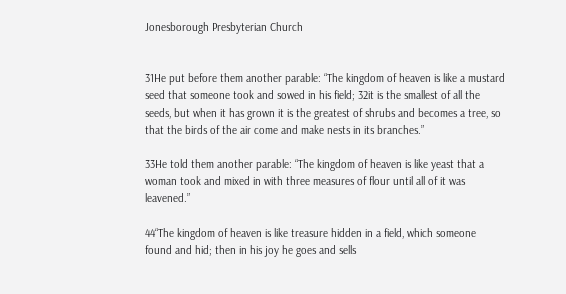Jonesborough Presbyterian Church


31He put before them another parable: “The kingdom of heaven is like a mustard seed that someone took and sowed in his field; 32it is the smallest of all the seeds, but when it has grown it is the greatest of shrubs and becomes a tree, so that the birds of the air come and make nests in its branches.”

33He told them another parable: “The kingdom of heaven is like yeast that a woman took and mixed in with three measures of flour until all of it was leavened.”

44“The kingdom of heaven is like treasure hidden in a field, which someone found and hid; then in his joy he goes and sells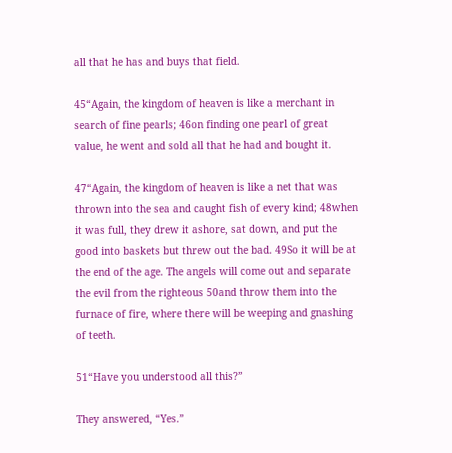all that he has and buys that field.

45“Again, the kingdom of heaven is like a merchant in search of fine pearls; 46on finding one pearl of great value, he went and sold all that he had and bought it.

47“Again, the kingdom of heaven is like a net that was thrown into the sea and caught fish of every kind; 48when it was full, they drew it ashore, sat down, and put the good into baskets but threw out the bad. 49So it will be at the end of the age. The angels will come out and separate the evil from the righteous 50and throw them into the furnace of fire, where there will be weeping and gnashing of teeth.

51“Have you understood all this?”

They answered, “Yes.”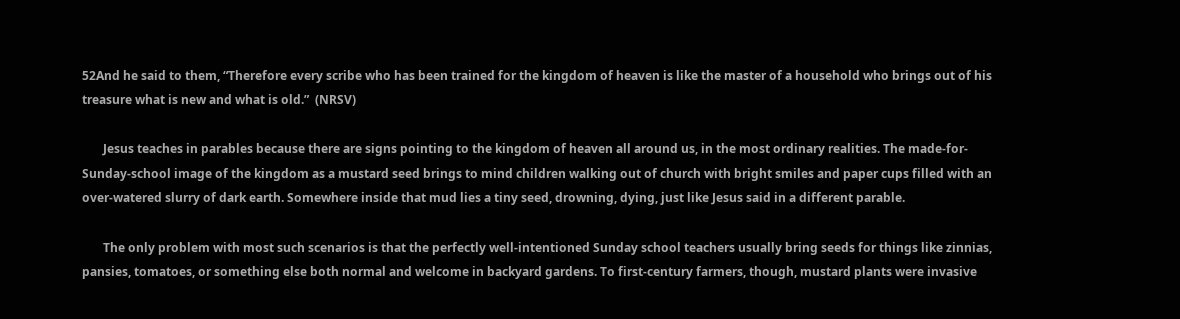52And he said to them, “Therefore every scribe who has been trained for the kingdom of heaven is like the master of a household who brings out of his treasure what is new and what is old.”  (NRSV)

       Jesus teaches in parables because there are signs pointing to the kingdom of heaven all around us, in the most ordinary realities. The made-for-Sunday-school image of the kingdom as a mustard seed brings to mind children walking out of church with bright smiles and paper cups filled with an over-watered slurry of dark earth. Somewhere inside that mud lies a tiny seed, drowning, dying, just like Jesus said in a different parable.

       The only problem with most such scenarios is that the perfectly well-intentioned Sunday school teachers usually bring seeds for things like zinnias, pansies, tomatoes, or something else both normal and welcome in backyard gardens. To first-century farmers, though, mustard plants were invasive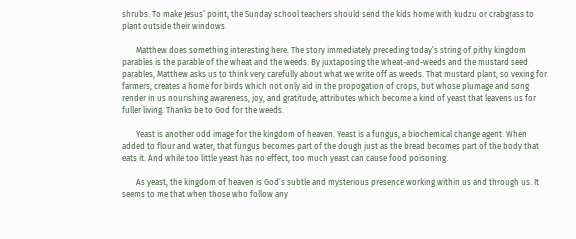shrubs. To make Jesus’ point, the Sunday school teachers should send the kids home with kudzu or crabgrass to plant outside their windows.

       Matthew does something interesting here. The story immediately preceding today’s string of pithy kingdom parables is the parable of the wheat and the weeds. By juxtaposing the wheat-and-weeds and the mustard seed parables, Matthew asks us to think very carefully about what we write off as weeds. That mustard plant, so vexing for farmers, creates a home for birds which not only aid in the propogation of crops, but whose plumage and song render in us nourishing awareness, joy, and gratitude, attributes which become a kind of yeast that leavens us for fuller living. Thanks be to God for the weeds.

       Yeast is another odd image for the kingdom of heaven. Yeast is a fungus, a biochemical change agent. When added to flour and water, that fungus becomes part of the dough just as the bread becomes part of the body that eats it. And while too little yeast has no effect, too much yeast can cause food poisoning.

       As yeast, the kingdom of heaven is God’s subtle and mysterious presence working within us and through us. It seems to me that when those who follow any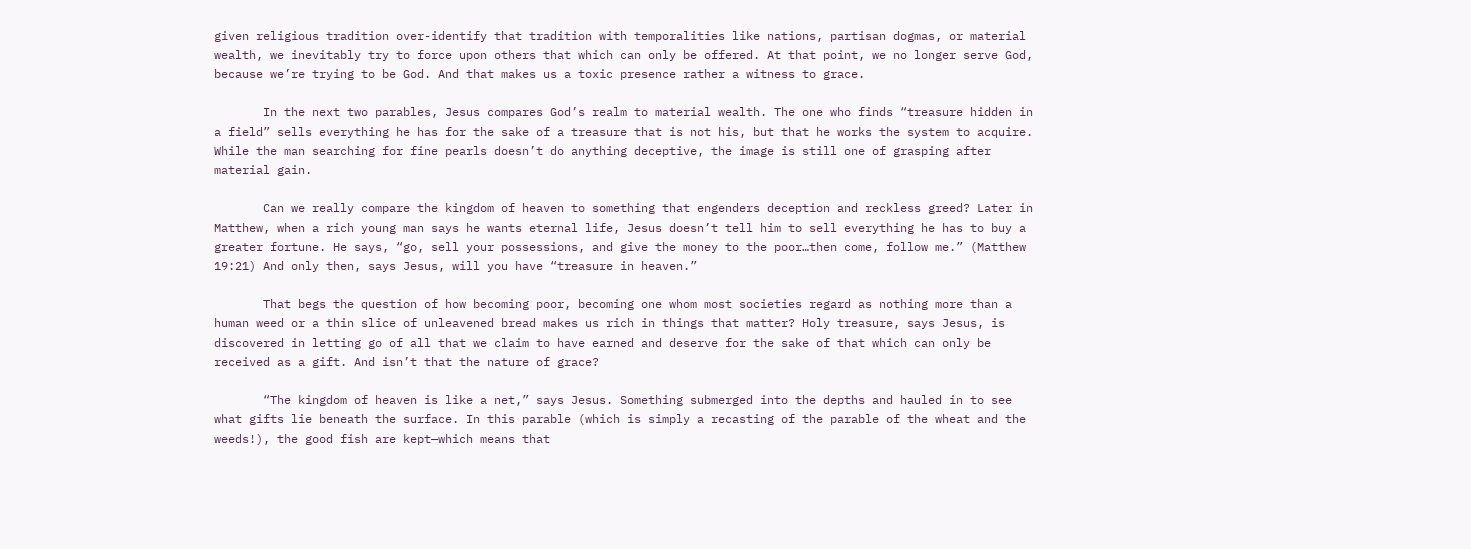given religious tradition over-identify that tradition with temporalities like nations, partisan dogmas, or material wealth, we inevitably try to force upon others that which can only be offered. At that point, we no longer serve God, because we’re trying to be God. And that makes us a toxic presence rather a witness to grace.

       In the next two parables, Jesus compares God’s realm to material wealth. The one who finds “treasure hidden in a field” sells everything he has for the sake of a treasure that is not his, but that he works the system to acquire. While the man searching for fine pearls doesn’t do anything deceptive, the image is still one of grasping after material gain.

       Can we really compare the kingdom of heaven to something that engenders deception and reckless greed? Later in Matthew, when a rich young man says he wants eternal life, Jesus doesn’t tell him to sell everything he has to buy a greater fortune. He says, “go, sell your possessions, and give the money to the poor…then come, follow me.” (Matthew 19:21) And only then, says Jesus, will you have “treasure in heaven.”

       That begs the question of how becoming poor, becoming one whom most societies regard as nothing more than a human weed or a thin slice of unleavened bread makes us rich in things that matter? Holy treasure, says Jesus, is discovered in letting go of all that we claim to have earned and deserve for the sake of that which can only be received as a gift. And isn’t that the nature of grace?

       “The kingdom of heaven is like a net,” says Jesus. Something submerged into the depths and hauled in to see what gifts lie beneath the surface. In this parable (which is simply a recasting of the parable of the wheat and the weeds!), the good fish are kept—which means that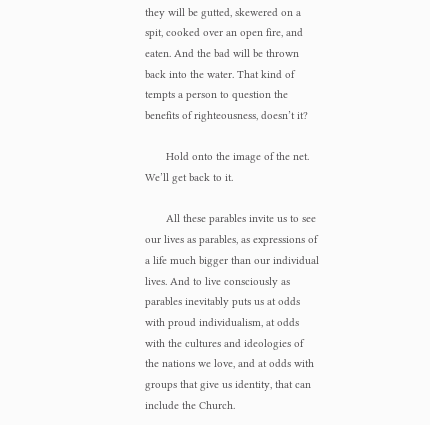they will be gutted, skewered on a spit, cooked over an open fire, and eaten. And the bad will be thrown back into the water. That kind of tempts a person to question the benefits of righteousness, doesn’t it?

       Hold onto the image of the net. We’ll get back to it.

       All these parables invite us to see our lives as parables, as expressions of a life much bigger than our individual lives. And to live consciously as parables inevitably puts us at odds with proud individualism, at odds with the cultures and ideologies of the nations we love, and at odds with groups that give us identity, that can include the Church.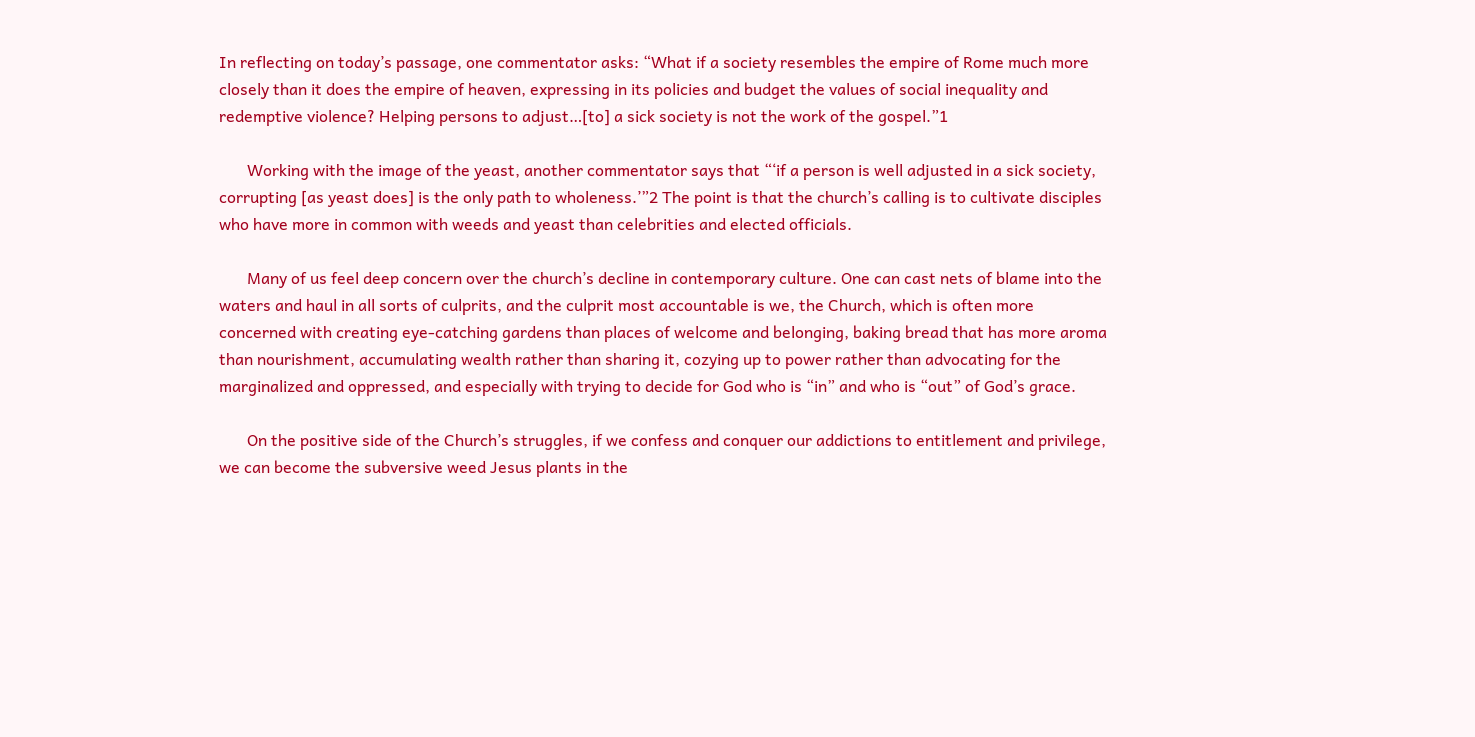In reflecting on today’s passage, one commentator asks: “What if a society resembles the empire of Rome much more closely than it does the empire of heaven, expressing in its policies and budget the values of social inequality and redemptive violence? Helping persons to adjust…[to] a sick society is not the work of the gospel.”1

       Working with the image of the yeast, another commentator says that “‘if a person is well adjusted in a sick society, corrupting [as yeast does] is the only path to wholeness.’”2 The point is that the church’s calling is to cultivate disciples who have more in common with weeds and yeast than celebrities and elected officials.

       Many of us feel deep concern over the church’s decline in contemporary culture. One can cast nets of blame into the waters and haul in all sorts of culprits, and the culprit most accountable is we, the Church, which is often more concerned with creating eye-catching gardens than places of welcome and belonging, baking bread that has more aroma than nourishment, accumulating wealth rather than sharing it, cozying up to power rather than advocating for the marginalized and oppressed, and especially with trying to decide for God who is “in” and who is “out” of God’s grace.

       On the positive side of the Church’s struggles, if we confess and conquer our addictions to entitlement and privilege, we can become the subversive weed Jesus plants in the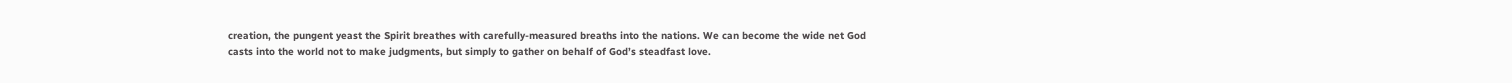creation, the pungent yeast the Spirit breathes with carefully-measured breaths into the nations. We can become the wide net God casts into the world not to make judgments, but simply to gather on behalf of God’s steadfast love.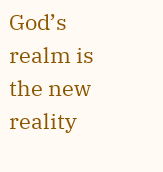God’s realm is the new reality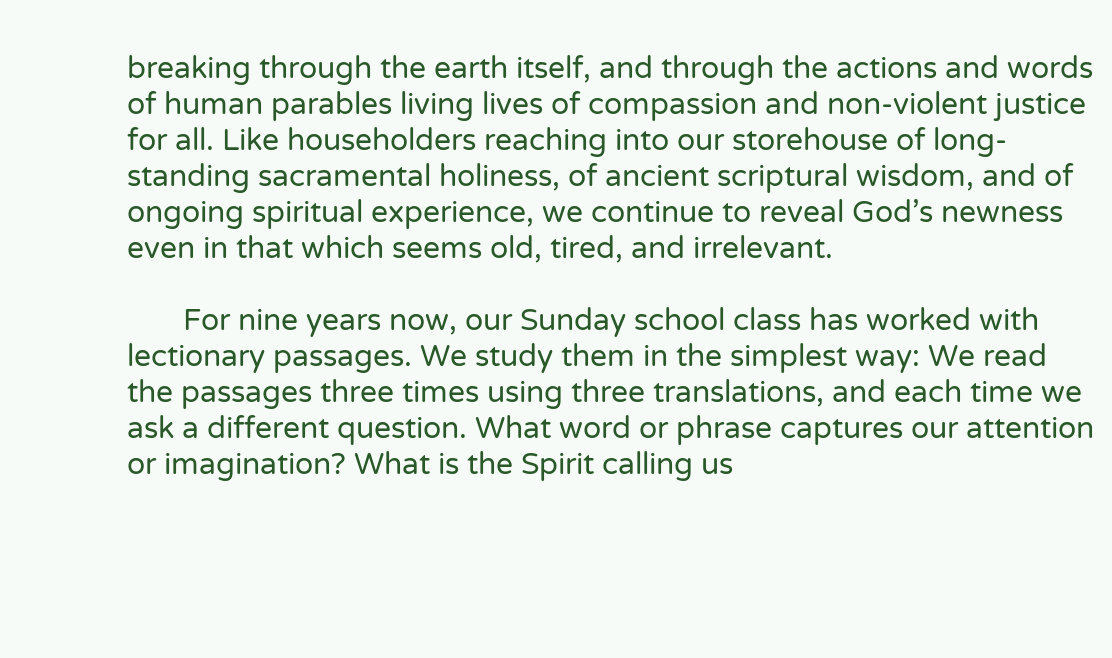breaking through the earth itself, and through the actions and words of human parables living lives of compassion and non-violent justice for all. Like householders reaching into our storehouse of long-standing sacramental holiness, of ancient scriptural wisdom, and of ongoing spiritual experience, we continue to reveal God’s newness even in that which seems old, tired, and irrelevant.

       For nine years now, our Sunday school class has worked with lectionary passages. We study them in the simplest way: We read the passages three times using three translations, and each time we ask a different question. What word or phrase captures our attention or imagination? What is the Spirit calling us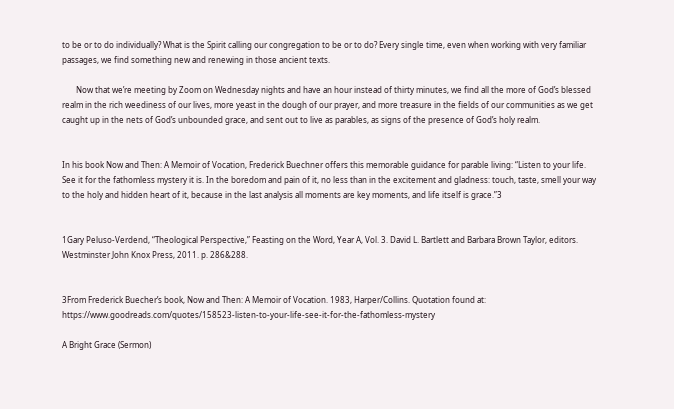to be or to do individually? What is the Spirit calling our congregation to be or to do? Every single time, even when working with very familiar passages, we find something new and renewing in those ancient texts.

       Now that we’re meeting by Zoom on Wednesday nights and have an hour instead of thirty minutes, we find all the more of God’s blessed realm in the rich weediness of our lives, more yeast in the dough of our prayer, and more treasure in the fields of our communities as we get caught up in the nets of God’s unbounded grace, and sent out to live as parables, as signs of the presence of God’s holy realm.


In his book Now and Then: A Memoir of Vocation, Frederick Buechner offers this memorable guidance for parable living: “Listen to your life. See it for the fathomless mystery it is. In the boredom and pain of it, no less than in the excitement and gladness: touch, taste, smell your way to the holy and hidden heart of it, because in the last analysis all moments are key moments, and life itself is grace.”3


1Gary Peluso-Verdend, “Theological Perspective,” Feasting on the Word, Year A, Vol. 3. David L. Bartlett and Barbara Brown Taylor, editors. Westminster John Knox Press, 2011. p. 286&288.


3From Frederick Buecher’s book, Now and Then: A Memoir of Vocation. 1983, Harper/Collins. Quotation found at: https://www.goodreads.com/quotes/158523-listen-to-your-life-see-it-for-the-fathomless-mystery

A Bright Grace (Sermon)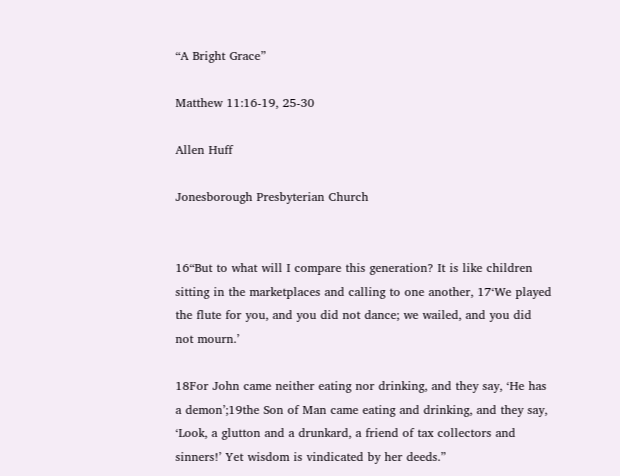“A Bright Grace”

Matthew 11:16-19, 25-30

Allen Huff

Jonesborough Presbyterian Church


16“But to what will I compare this generation? It is like children sitting in the marketplaces and calling to one another, 17‘We played the flute for you, and you did not dance; we wailed, and you did not mourn.’

18For John came neither eating nor drinking, and they say, ‘He has a demon’;19the Son of Man came eating and drinking, and they say, ‘Look, a glutton and a drunkard, a friend of tax collectors and sinners!’ Yet wisdom is vindicated by her deeds.”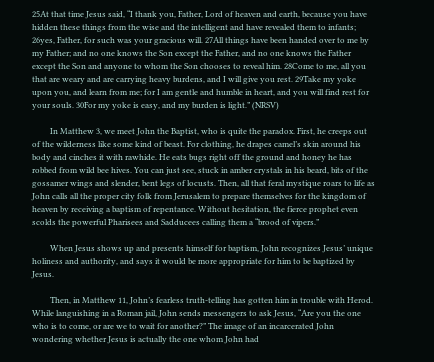25At that time Jesus said, “I thank you, Father, Lord of heaven and earth, because you have hidden these things from the wise and the intelligent and have revealed them to infants; 26yes, Father, for such was your gracious will. 27All things have been handed over to me by my Father; and no one knows the Son except the Father, and no one knows the Father except the Son and anyone to whom the Son chooses to reveal him. 28Come to me, all you that are weary and are carrying heavy burdens, and I will give you rest. 29Take my yoke upon you, and learn from me; for I am gentle and humble in heart, and you will find rest for your souls. 30For my yoke is easy, and my burden is light.” (NRSV)

         In Matthew 3, we meet John the Baptist, who is quite the paradox. First, he creeps out of the wilderness like some kind of beast. For clothing, he drapes camel’s skin around his body and cinches it with rawhide. He eats bugs right off the ground and honey he has robbed from wild bee hives. You can just see, stuck in amber crystals in his beard, bits of the gossamer wings and slender, bent legs of locusts. Then, all that feral mystique roars to life as John calls all the proper city folk from Jerusalem to prepare themselves for the kingdom of heaven by receiving a baptism of repentance. Without hesitation, the fierce prophet even scolds the powerful Pharisees and Sadducees calling them a “brood of vipers.”

         When Jesus shows up and presents himself for baptism, John recognizes Jesus’ unique holiness and authority, and says it would be more appropriate for him to be baptized by Jesus.

         Then, in Matthew 11, John’s fearless truth-telling has gotten him in trouble with Herod. While languishing in a Roman jail, John sends messengers to ask Jesus, “Are you the one who is to come, or are we to wait for another?” The image of an incarcerated John wondering whether Jesus is actually the one whom John had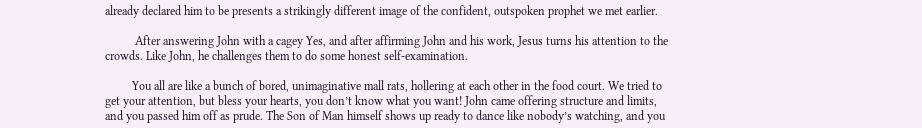already declared him to be presents a strikingly different image of the confident, outspoken prophet we met earlier.

          After answering John with a cagey Yes, and after affirming John and his work, Jesus turns his attention to the crowds. Like John, he challenges them to do some honest self-examination.

         You all are like a bunch of bored, unimaginative mall rats, hollering at each other in the food court. We tried to get your attention, but bless your hearts, you don’t know what you want! John came offering structure and limits, and you passed him off as prude. The Son of Man himself shows up ready to dance like nobody’s watching, and you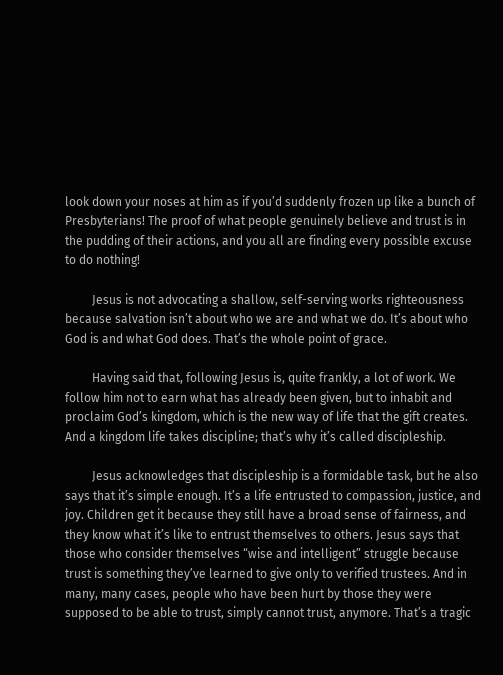look down your noses at him as if you’d suddenly frozen up like a bunch of Presbyterians! The proof of what people genuinely believe and trust is in the pudding of their actions, and you all are finding every possible excuse to do nothing!

         Jesus is not advocating a shallow, self-serving works righteousness because salvation isn’t about who we are and what we do. It’s about who God is and what God does. That’s the whole point of grace.

         Having said that, following Jesus is, quite frankly, a lot of work. We follow him not to earn what has already been given, but to inhabit and proclaim God’s kingdom, which is the new way of life that the gift creates. And a kingdom life takes discipline; that’s why it’s called discipleship.

         Jesus acknowledges that discipleship is a formidable task, but he also says that it’s simple enough. It’s a life entrusted to compassion, justice, and joy. Children get it because they still have a broad sense of fairness, and they know what it’s like to entrust themselves to others. Jesus says that those who consider themselves “wise and intelligent” struggle because trust is something they’ve learned to give only to verified trustees. And in many, many cases, people who have been hurt by those they were supposed to be able to trust, simply cannot trust, anymore. That’s a tragic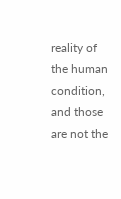reality of the human condition, and those are not the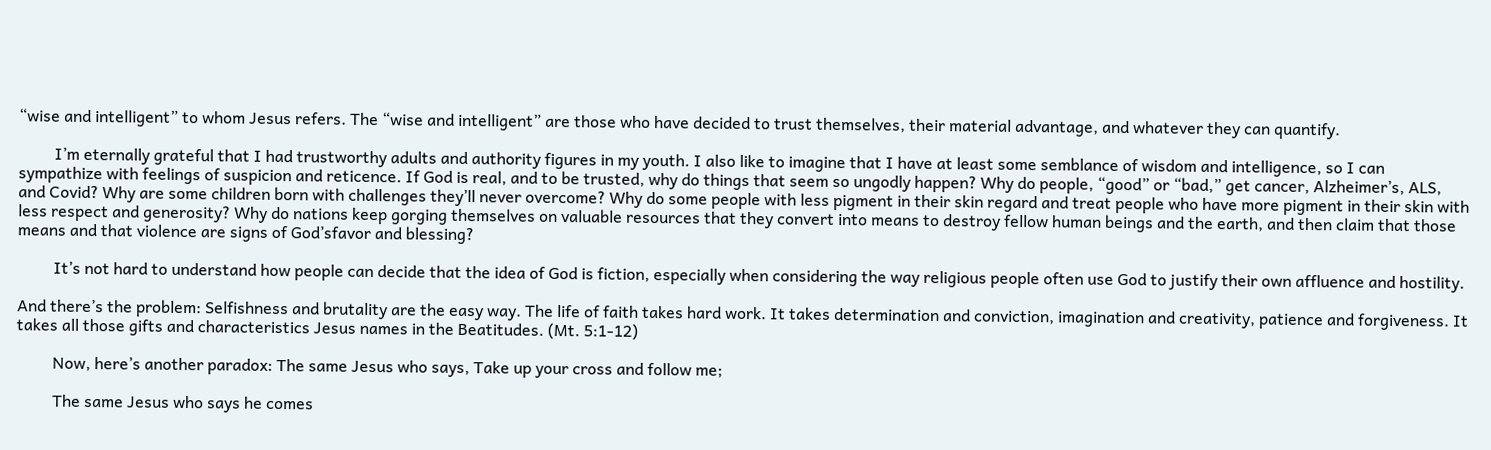“wise and intelligent” to whom Jesus refers. The “wise and intelligent” are those who have decided to trust themselves, their material advantage, and whatever they can quantify.

         I’m eternally grateful that I had trustworthy adults and authority figures in my youth. I also like to imagine that I have at least some semblance of wisdom and intelligence, so I can sympathize with feelings of suspicion and reticence. If God is real, and to be trusted, why do things that seem so ungodly happen? Why do people, “good” or “bad,” get cancer, Alzheimer’s, ALS, and Covid? Why are some children born with challenges they’ll never overcome? Why do some people with less pigment in their skin regard and treat people who have more pigment in their skin with less respect and generosity? Why do nations keep gorging themselves on valuable resources that they convert into means to destroy fellow human beings and the earth, and then claim that those means and that violence are signs of God’sfavor and blessing?

         It’s not hard to understand how people can decide that the idea of God is fiction, especially when considering the way religious people often use God to justify their own affluence and hostility.

And there’s the problem: Selfishness and brutality are the easy way. The life of faith takes hard work. It takes determination and conviction, imagination and creativity, patience and forgiveness. It takes all those gifts and characteristics Jesus names in the Beatitudes. (Mt. 5:1-12)

         Now, here’s another paradox: The same Jesus who says, Take up your cross and follow me;

         The same Jesus who says he comes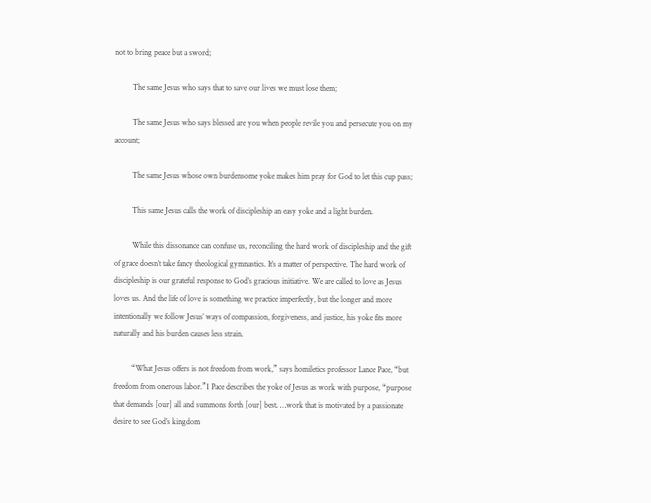not to bring peace but a sword;

         The same Jesus who says that to save our lives we must lose them;

         The same Jesus who says blessed are you when people revile you and persecute you on my account;

         The same Jesus whose own burdensome yoke makes him pray for God to let this cup pass;

         This same Jesus calls the work of discipleship an easy yoke and a light burden.

         While this dissonance can confuse us, reconciling the hard work of discipleship and the gift of grace doesn’t take fancy theological gymnastics. It’s a matter of perspective. The hard work of discipleship is our grateful response to God’s gracious initiative. We are called to love as Jesus loves us. And the life of love is something we practice imperfectly, but the longer and more intentionally we follow Jesus’ ways of compassion, forgiveness, and justice, his yoke fits more naturally and his burden causes less strain.

         “What Jesus offers is not freedom from work,” says homiletics professor Lance Pace, “but freedom from onerous labor.”1 Pace describes the yoke of Jesus as work with purpose, “purpose that demands [our] all and summons forth [our] best. …work that is motivated by a passionate desire to see God’s kingdom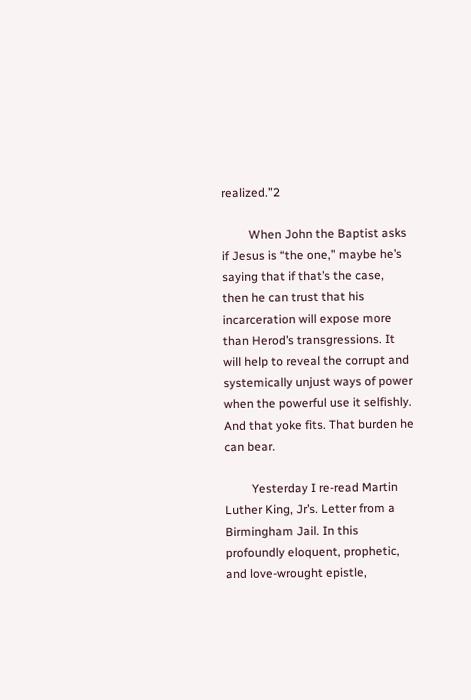realized.”2

         When John the Baptist asks if Jesus is “the one,” maybe he’s saying that if that’s the case, then he can trust that his incarceration will expose more than Herod’s transgressions. It will help to reveal the corrupt and systemically unjust ways of power when the powerful use it selfishly. And that yoke fits. That burden he can bear.

         Yesterday I re-read Martin Luther King, Jr’s. Letter from a Birmingham Jail. In this profoundly eloquent, prophetic, and love-wrought epistle,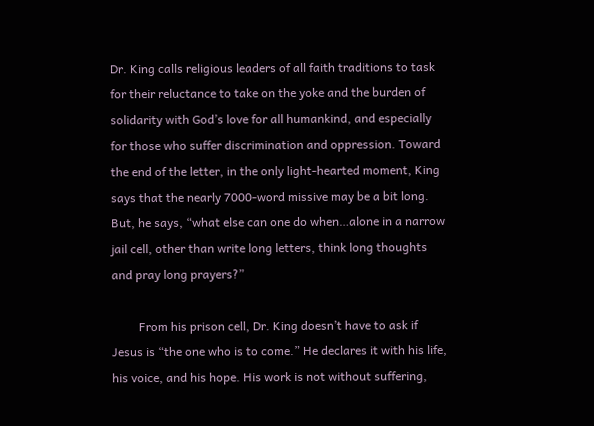Dr. King calls religious leaders of all faith traditions to task for their reluctance to take on the yoke and the burden of solidarity with God’s love for all humankind, and especially for those who suffer discrimination and oppression. Toward the end of the letter, in the only light-hearted moment, King says that the nearly 7000-word missive may be a bit long. But, he says, “what else can one do when…alone in a narrow jail cell, other than write long letters, think long thoughts and pray long prayers?”

         From his prison cell, Dr. King doesn’t have to ask if Jesus is “the one who is to come.” He declares it with his life, his voice, and his hope. His work is not without suffering,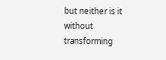but neither is it without transforming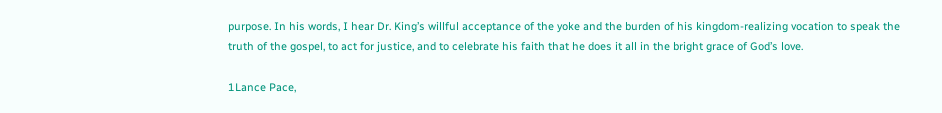purpose. In his words, I hear Dr. King’s willful acceptance of the yoke and the burden of his kingdom-realizing vocation to speak the truth of the gospel, to act for justice, and to celebrate his faith that he does it all in the bright grace of God’s love.

1Lance Pace,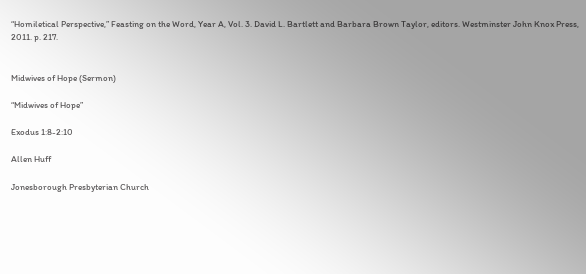“Homiletical Perspective,” Feasting on the Word, Year A, Vol. 3. David L. Bartlett and Barbara Brown Taylor, editors. Westminster John Knox Press, 2011. p. 217.


Midwives of Hope (Sermon)

“Midwives of Hope”

Exodus 1:8-2:10

Allen Huff

Jonesborough Presbyterian Church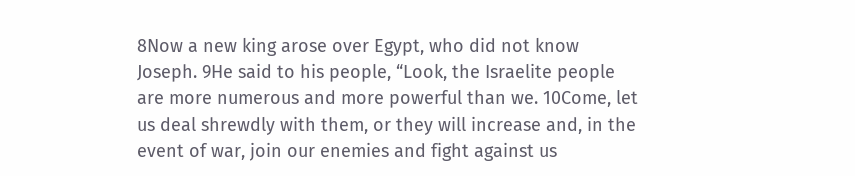8Now a new king arose over Egypt, who did not know Joseph. 9He said to his people, “Look, the Israelite people are more numerous and more powerful than we. 10Come, let us deal shrewdly with them, or they will increase and, in the event of war, join our enemies and fight against us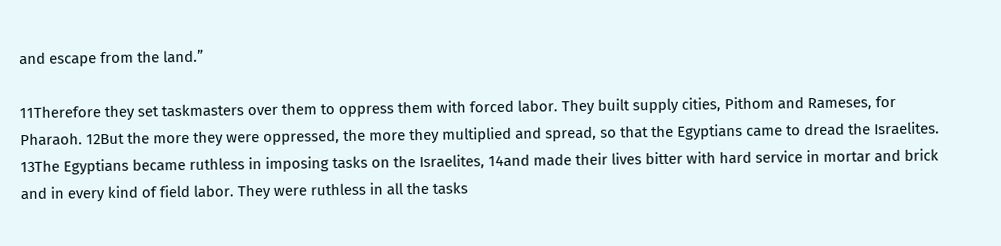and escape from the land.”

11Therefore they set taskmasters over them to oppress them with forced labor. They built supply cities, Pithom and Rameses, for Pharaoh. 12But the more they were oppressed, the more they multiplied and spread, so that the Egyptians came to dread the Israelites. 13The Egyptians became ruthless in imposing tasks on the Israelites, 14and made their lives bitter with hard service in mortar and brick and in every kind of field labor. They were ruthless in all the tasks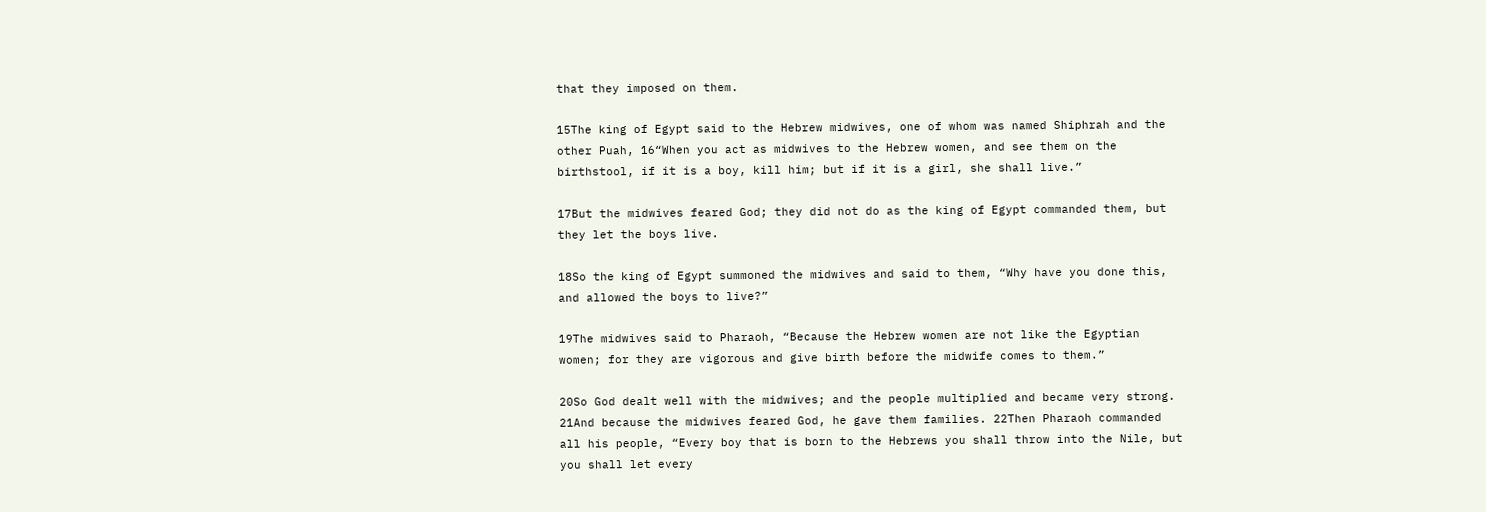that they imposed on them.

15The king of Egypt said to the Hebrew midwives, one of whom was named Shiphrah and the other Puah, 16“When you act as midwives to the Hebrew women, and see them on the birthstool, if it is a boy, kill him; but if it is a girl, she shall live.”

17But the midwives feared God; they did not do as the king of Egypt commanded them, but they let the boys live.

18So the king of Egypt summoned the midwives and said to them, “Why have you done this, and allowed the boys to live?”

19The midwives said to Pharaoh, “Because the Hebrew women are not like the Egyptian women; for they are vigorous and give birth before the midwife comes to them.”

20So God dealt well with the midwives; and the people multiplied and became very strong. 21And because the midwives feared God, he gave them families. 22Then Pharaoh commanded all his people, “Every boy that is born to the Hebrews you shall throw into the Nile, but you shall let every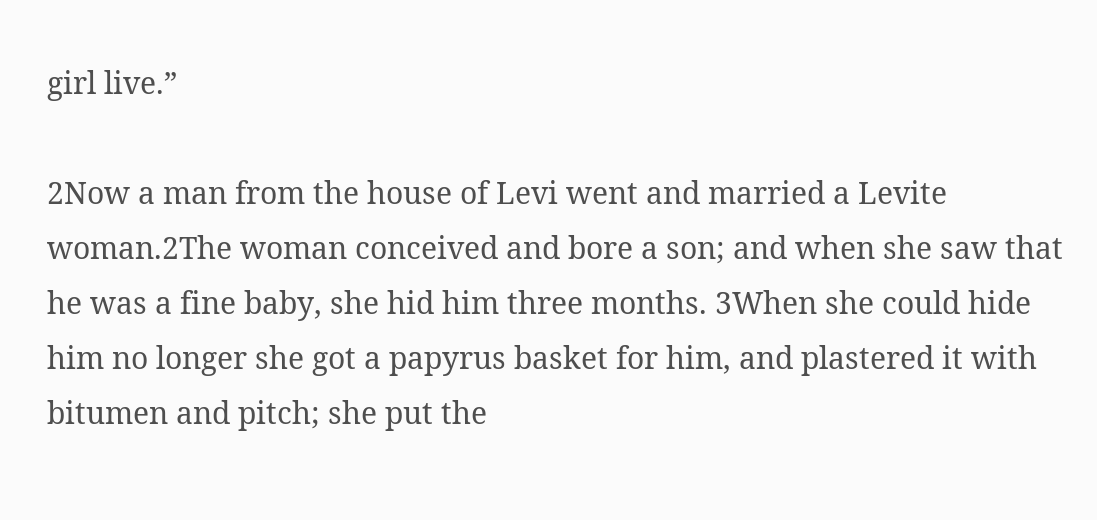girl live.”

2Now a man from the house of Levi went and married a Levite woman.2The woman conceived and bore a son; and when she saw that he was a fine baby, she hid him three months. 3When she could hide him no longer she got a papyrus basket for him, and plastered it with bitumen and pitch; she put the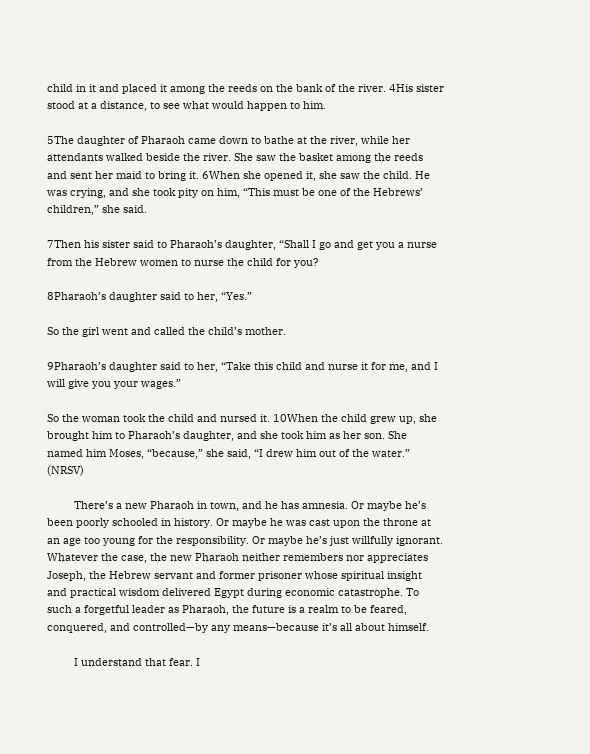child in it and placed it among the reeds on the bank of the river. 4His sister stood at a distance, to see what would happen to him.

5The daughter of Pharaoh came down to bathe at the river, while her attendants walked beside the river. She saw the basket among the reeds and sent her maid to bring it. 6When she opened it, she saw the child. He was crying, and she took pity on him, “This must be one of the Hebrews’ children,” she said.

7Then his sister said to Pharaoh’s daughter, “Shall I go and get you a nurse from the Hebrew women to nurse the child for you?

8Pharaoh’s daughter said to her, “Yes.”

So the girl went and called the child’s mother.

9Pharaoh’s daughter said to her, “Take this child and nurse it for me, and I will give you your wages.”

So the woman took the child and nursed it. 10When the child grew up, she brought him to Pharaoh’s daughter, and she took him as her son. She named him Moses, “because,” she said, “I drew him out of the water.” (NRSV)

         There’s a new Pharaoh in town, and he has amnesia. Or maybe he’s been poorly schooled in history. Or maybe he was cast upon the throne at an age too young for the responsibility. Or maybe he’s just willfully ignorant. Whatever the case, the new Pharaoh neither remembers nor appreciates Joseph, the Hebrew servant and former prisoner whose spiritual insight and practical wisdom delivered Egypt during economic catastrophe. To such a forgetful leader as Pharaoh, the future is a realm to be feared, conquered, and controlled—by any means—because it’s all about himself.

         I understand that fear. I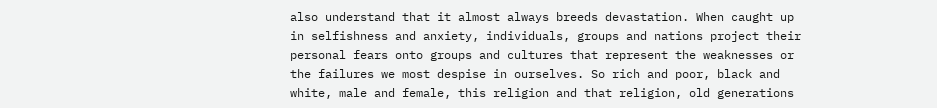also understand that it almost always breeds devastation. When caught up in selfishness and anxiety, individuals, groups and nations project their personal fears onto groups and cultures that represent the weaknesses or the failures we most despise in ourselves. So rich and poor, black and white, male and female, this religion and that religion, old generations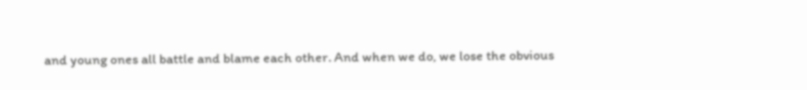and young ones all battle and blame each other. And when we do, we lose the obvious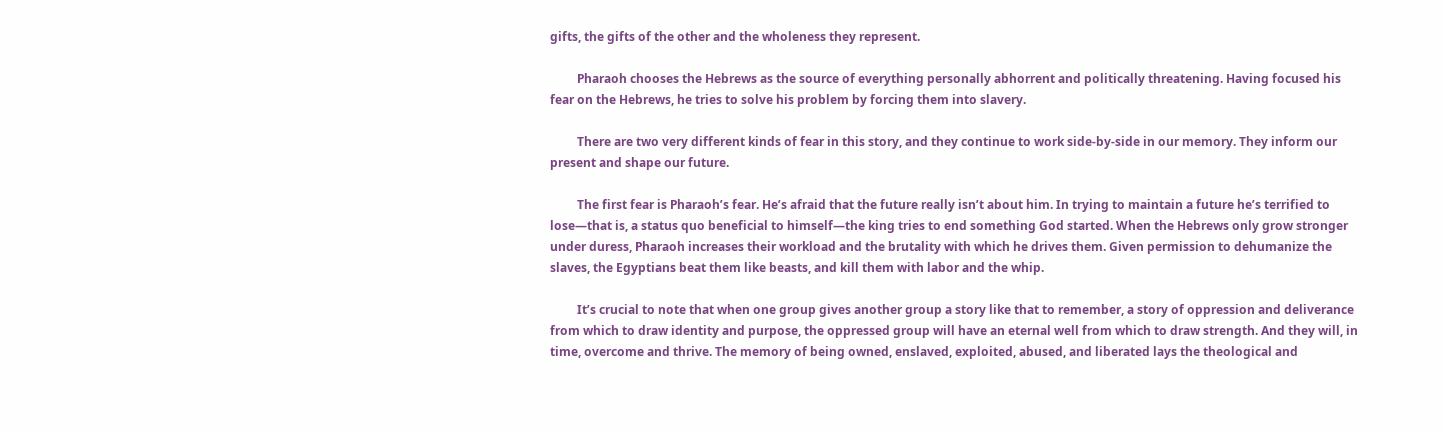gifts, the gifts of the other and the wholeness they represent.

         Pharaoh chooses the Hebrews as the source of everything personally abhorrent and politically threatening. Having focused his fear on the Hebrews, he tries to solve his problem by forcing them into slavery.

         There are two very different kinds of fear in this story, and they continue to work side-by-side in our memory. They inform our present and shape our future.

         The first fear is Pharaoh’s fear. He’s afraid that the future really isn’t about him. In trying to maintain a future he’s terrified to lose—that is, a status quo beneficial to himself—the king tries to end something God started. When the Hebrews only grow stronger under duress, Pharaoh increases their workload and the brutality with which he drives them. Given permission to dehumanize the slaves, the Egyptians beat them like beasts, and kill them with labor and the whip.

         It’s crucial to note that when one group gives another group a story like that to remember, a story of oppression and deliverance from which to draw identity and purpose, the oppressed group will have an eternal well from which to draw strength. And they will, in time, overcome and thrive. The memory of being owned, enslaved, exploited, abused, and liberated lays the theological and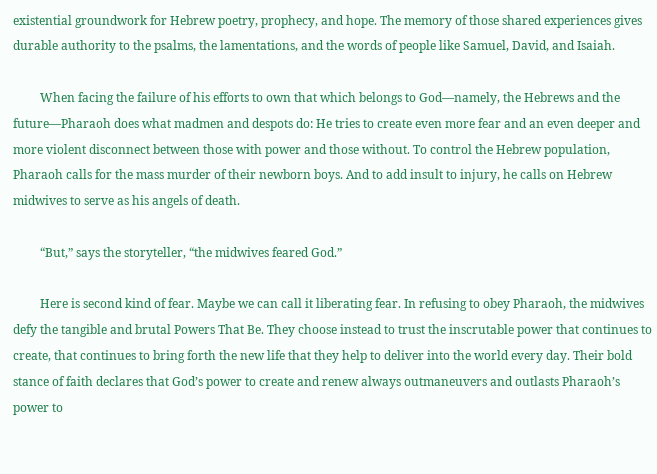existential groundwork for Hebrew poetry, prophecy, and hope. The memory of those shared experiences gives durable authority to the psalms, the lamentations, and the words of people like Samuel, David, and Isaiah.

         When facing the failure of his efforts to own that which belongs to God—namely, the Hebrews and the future—Pharaoh does what madmen and despots do: He tries to create even more fear and an even deeper and more violent disconnect between those with power and those without. To control the Hebrew population, Pharaoh calls for the mass murder of their newborn boys. And to add insult to injury, he calls on Hebrew midwives to serve as his angels of death.

         “But,” says the storyteller, “the midwives feared God.”

         Here is second kind of fear. Maybe we can call it liberating fear. In refusing to obey Pharaoh, the midwives defy the tangible and brutal Powers That Be. They choose instead to trust the inscrutable power that continues to create, that continues to bring forth the new life that they help to deliver into the world every day. Their bold stance of faith declares that God’s power to create and renew always outmaneuvers and outlasts Pharaoh’s power to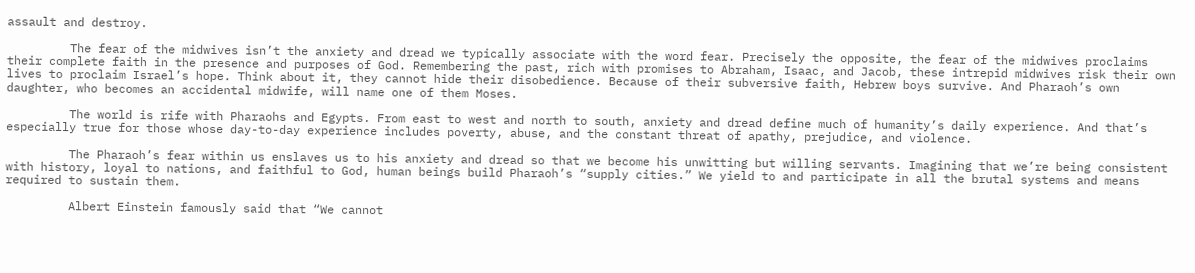assault and destroy.

         The fear of the midwives isn’t the anxiety and dread we typically associate with the word fear. Precisely the opposite, the fear of the midwives proclaims their complete faith in the presence and purposes of God. Remembering the past, rich with promises to Abraham, Isaac, and Jacob, these intrepid midwives risk their own lives to proclaim Israel’s hope. Think about it, they cannot hide their disobedience. Because of their subversive faith, Hebrew boys survive. And Pharaoh’s own daughter, who becomes an accidental midwife, will name one of them Moses.

         The world is rife with Pharaohs and Egypts. From east to west and north to south, anxiety and dread define much of humanity’s daily experience. And that’s especially true for those whose day-to-day experience includes poverty, abuse, and the constant threat of apathy, prejudice, and violence.

         The Pharaoh’s fear within us enslaves us to his anxiety and dread so that we become his unwitting but willing servants. Imagining that we’re being consistent with history, loyal to nations, and faithful to God, human beings build Pharaoh’s “supply cities.” We yield to and participate in all the brutal systems and means required to sustain them.

         Albert Einstein famously said that “We cannot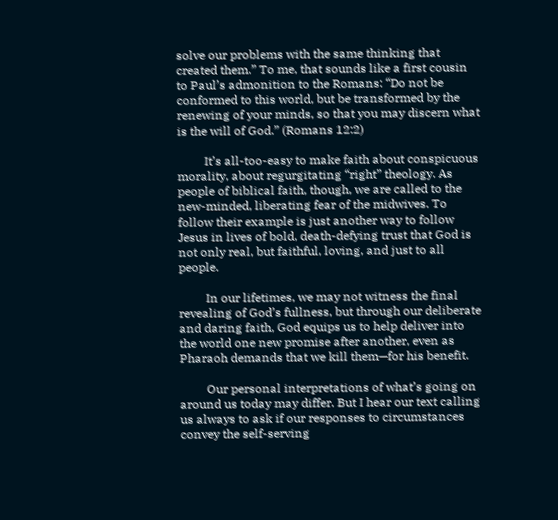solve our problems with the same thinking that created them.” To me, that sounds like a first cousin to Paul’s admonition to the Romans: “Do not be conformed to this world, but be transformed by the renewing of your minds, so that you may discern what is the will of God.” (Romans 12:2)

         It’s all-too-easy to make faith about conspicuous morality, about regurgitating “right” theology. As people of biblical faith, though, we are called to the new-minded, liberating fear of the midwives. To follow their example is just another way to follow Jesus in lives of bold, death-defying trust that God is not only real, but faithful, loving, and just to all people.

         In our lifetimes, we may not witness the final revealing of God’s fullness, but through our deliberate and daring faith, God equips us to help deliver into the world one new promise after another, even as Pharaoh demands that we kill them—for his benefit.

         Our personal interpretations of what’s going on around us today may differ. But I hear our text calling us always to ask if our responses to circumstances convey the self-serving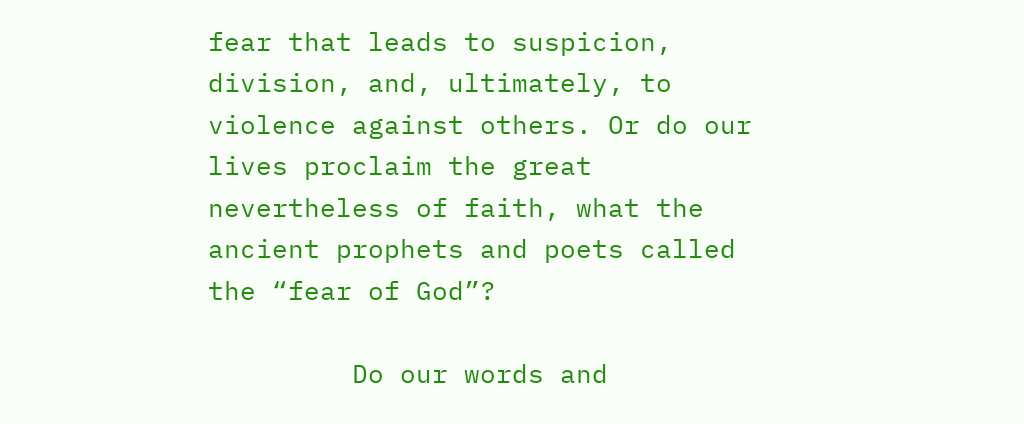fear that leads to suspicion, division, and, ultimately, to violence against others. Or do our lives proclaim the great nevertheless of faith, what the ancient prophets and poets called the “fear of God”?

         Do our words and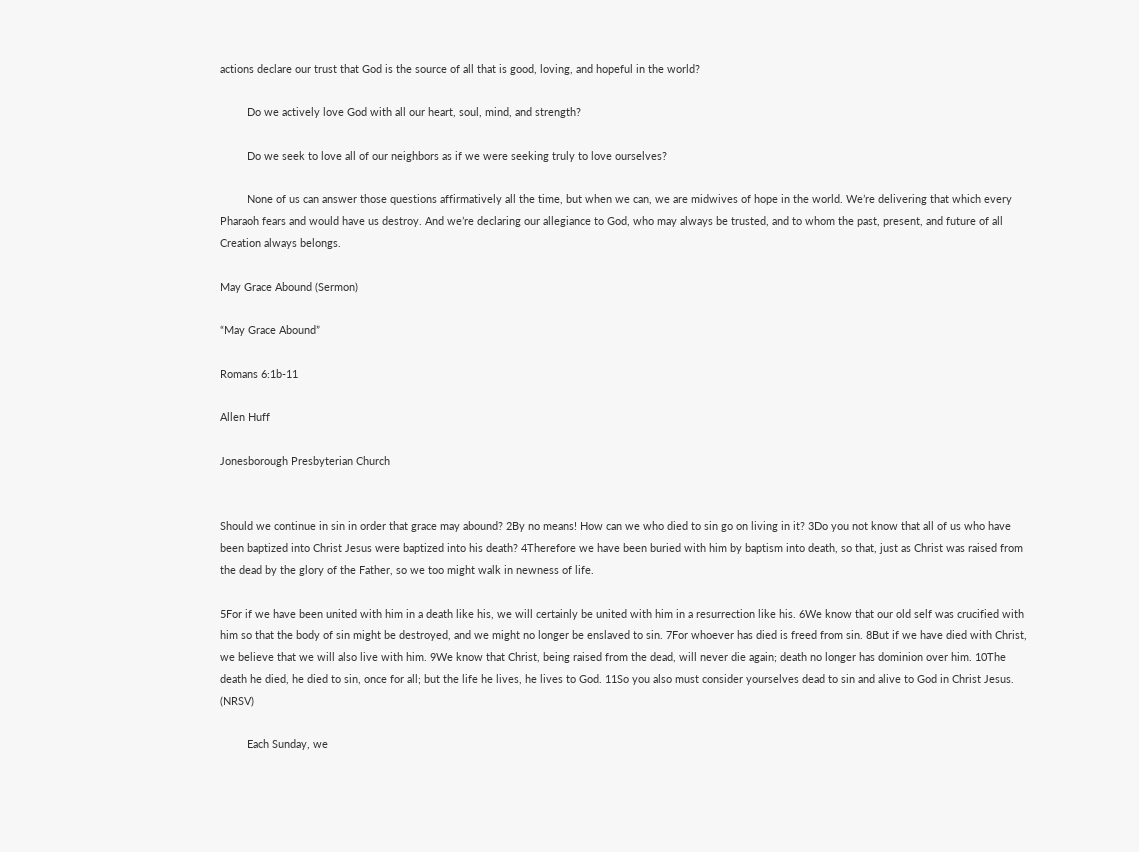actions declare our trust that God is the source of all that is good, loving, and hopeful in the world?

         Do we actively love God with all our heart, soul, mind, and strength?

         Do we seek to love all of our neighbors as if we were seeking truly to love ourselves?

         None of us can answer those questions affirmatively all the time, but when we can, we are midwives of hope in the world. We’re delivering that which every Pharaoh fears and would have us destroy. And we’re declaring our allegiance to God, who may always be trusted, and to whom the past, present, and future of all Creation always belongs.

May Grace Abound (Sermon)

“May Grace Abound”

Romans 6:1b-11

Allen Huff

Jonesborough Presbyterian Church


Should we continue in sin in order that grace may abound? 2By no means! How can we who died to sin go on living in it? 3Do you not know that all of us who have been baptized into Christ Jesus were baptized into his death? 4Therefore we have been buried with him by baptism into death, so that, just as Christ was raised from the dead by the glory of the Father, so we too might walk in newness of life.

5For if we have been united with him in a death like his, we will certainly be united with him in a resurrection like his. 6We know that our old self was crucified with him so that the body of sin might be destroyed, and we might no longer be enslaved to sin. 7For whoever has died is freed from sin. 8But if we have died with Christ, we believe that we will also live with him. 9We know that Christ, being raised from the dead, will never die again; death no longer has dominion over him. 10The death he died, he died to sin, once for all; but the life he lives, he lives to God. 11So you also must consider yourselves dead to sin and alive to God in Christ Jesus. (NRSV)

         Each Sunday, we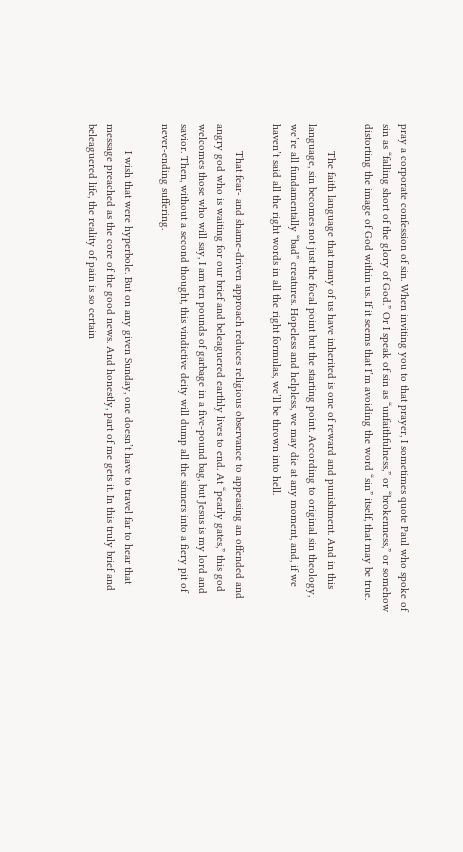pray a corporate confession of sin. When inviting you to that prayer, I sometimes quote Paul who spoke of sin as “falling short of the glory of God.” Or I speak of sin as “unfaithfulness,” or “brokenness,” or somehow distorting the image of God within us. If it seems that I’m avoiding the word “sin” itself, that may be true.

         The faith language that many of us have inherited is one of reward and punishment. And in this language, sin becomes not just the focal point but the starting point. According to original sin theology, we’re all fundamentally “bad” creatures. Hopeless and helpless, we may die at any moment, and, if we haven’t said all the right words in all the right formulas, we’ll be thrown into hell.

         That fear- and shame-driven approach reduces religious observance to appeasing an offended and angry god who is waiting for our brief and beleaguered earthly lives to end. At “pearly gates,” this god welcomes those who will say, I am ten pounds of garbage in a five-pound bag, but Jesus is my lord and savior. Then, without a second thought, this vindictive deity will dump all the sinners into a fiery pit of never-ending suffering.

         I wish that were hyperbole. But on any given Sunday, one doesn’t have to travel far to hear that message preached as the core of the good news. And honestly, part of me gets it. In this truly brief and beleaguered life, the reality of pain is so certain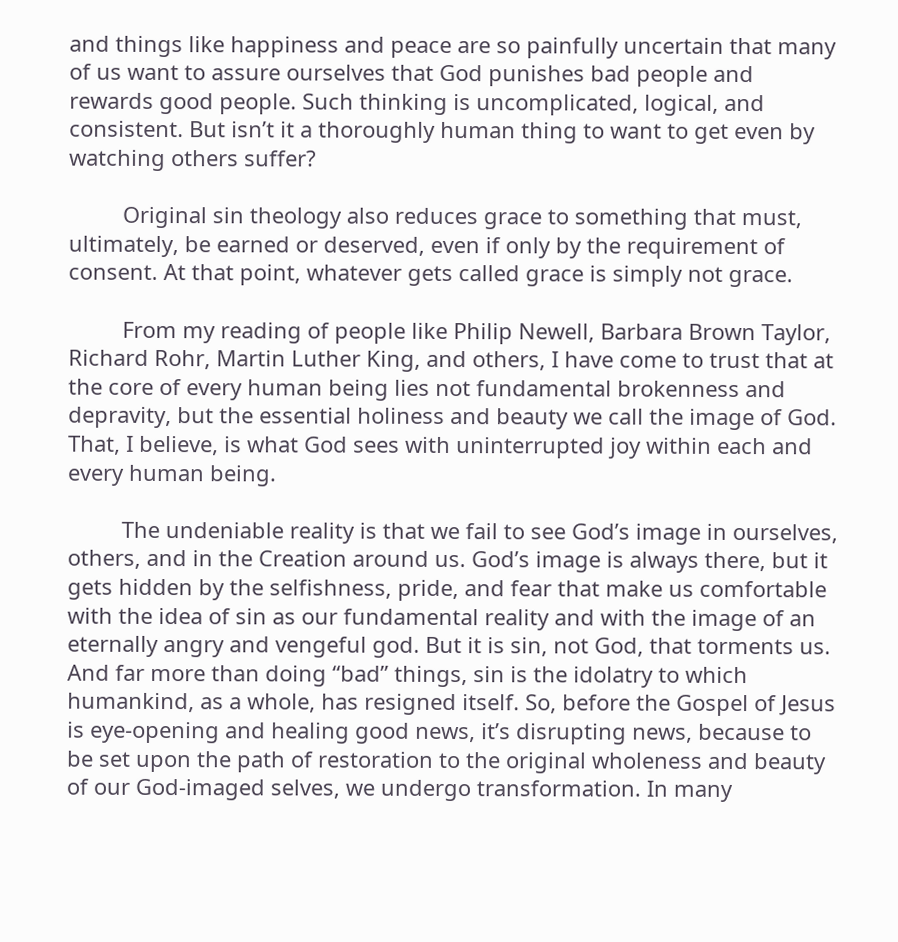and things like happiness and peace are so painfully uncertain that many of us want to assure ourselves that God punishes bad people and rewards good people. Such thinking is uncomplicated, logical, and consistent. But isn’t it a thoroughly human thing to want to get even by watching others suffer?

         Original sin theology also reduces grace to something that must, ultimately, be earned or deserved, even if only by the requirement of consent. At that point, whatever gets called grace is simply not grace.

         From my reading of people like Philip Newell, Barbara Brown Taylor, Richard Rohr, Martin Luther King, and others, I have come to trust that at the core of every human being lies not fundamental brokenness and depravity, but the essential holiness and beauty we call the image of God. That, I believe, is what God sees with uninterrupted joy within each and every human being.

         The undeniable reality is that we fail to see God’s image in ourselves, others, and in the Creation around us. God’s image is always there, but it gets hidden by the selfishness, pride, and fear that make us comfortable with the idea of sin as our fundamental reality and with the image of an eternally angry and vengeful god. But it is sin, not God, that torments us. And far more than doing “bad” things, sin is the idolatry to which humankind, as a whole, has resigned itself. So, before the Gospel of Jesus is eye-opening and healing good news, it’s disrupting news, because to be set upon the path of restoration to the original wholeness and beauty of our God-imaged selves, we undergo transformation. In many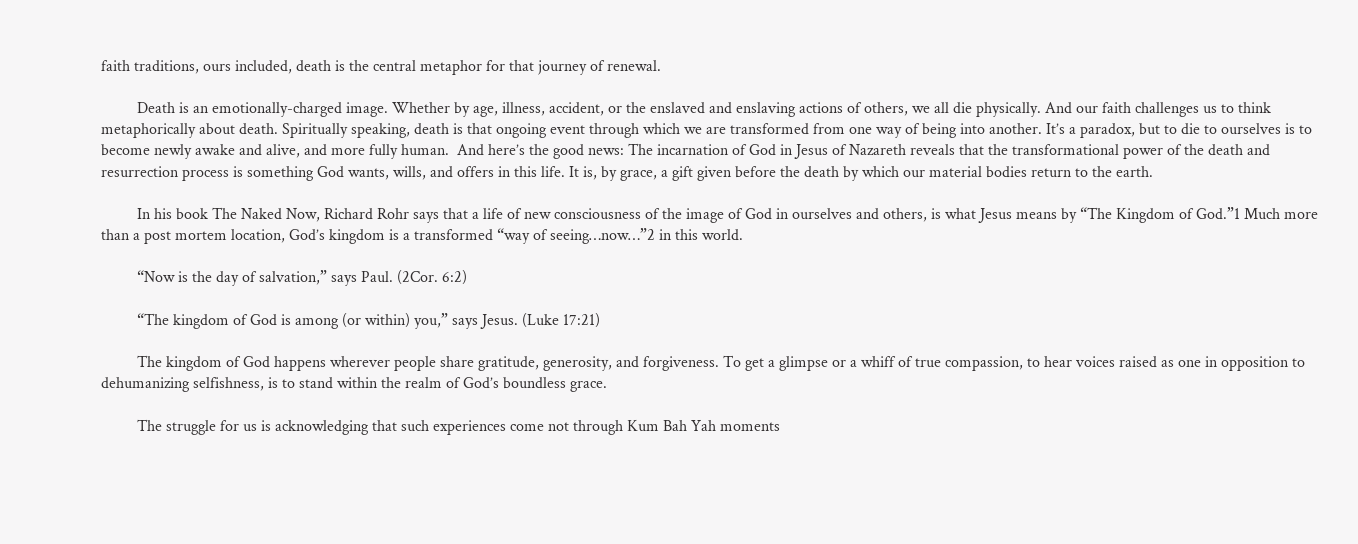faith traditions, ours included, death is the central metaphor for that journey of renewal.

         Death is an emotionally-charged image. Whether by age, illness, accident, or the enslaved and enslaving actions of others, we all die physically. And our faith challenges us to think metaphorically about death. Spiritually speaking, death is that ongoing event through which we are transformed from one way of being into another. It’s a paradox, but to die to ourselves is to become newly awake and alive, and more fully human.  And here’s the good news: The incarnation of God in Jesus of Nazareth reveals that the transformational power of the death and resurrection process is something God wants, wills, and offers in this life. It is, by grace, a gift given before the death by which our material bodies return to the earth.

         In his book The Naked Now, Richard Rohr says that a life of new consciousness of the image of God in ourselves and others, is what Jesus means by “The Kingdom of God.”1 Much more than a post mortem location, God’s kingdom is a transformed “way of seeing…now…”2 in this world.

         “Now is the day of salvation,” says Paul. (2Cor. 6:2)

         “The kingdom of God is among (or within) you,” says Jesus. (Luke 17:21)

         The kingdom of God happens wherever people share gratitude, generosity, and forgiveness. To get a glimpse or a whiff of true compassion, to hear voices raised as one in opposition to dehumanizing selfishness, is to stand within the realm of God’s boundless grace.

         The struggle for us is acknowledging that such experiences come not through Kum Bah Yah moments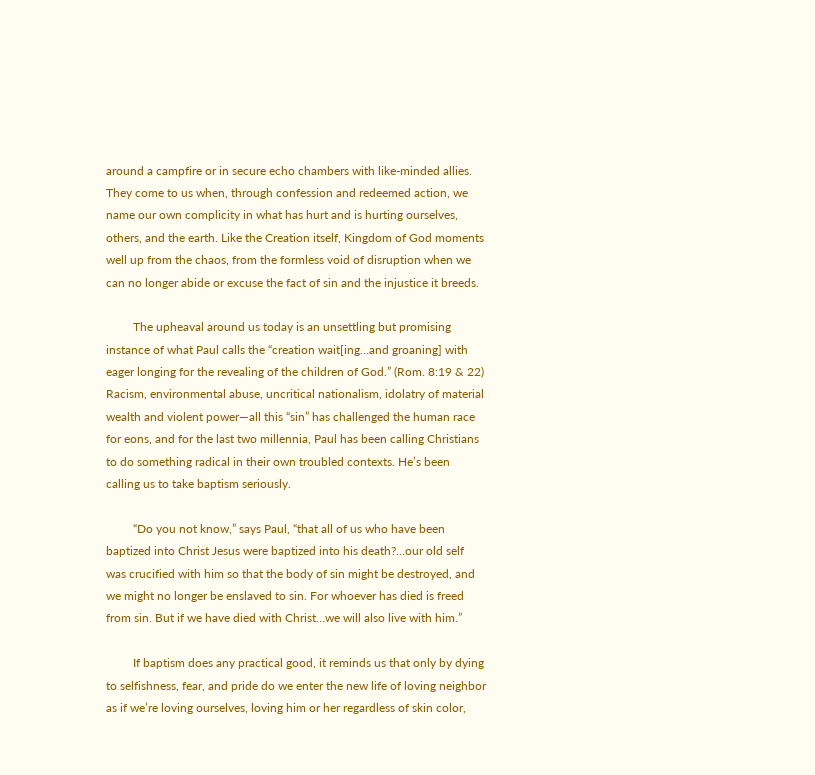around a campfire or in secure echo chambers with like-minded allies. They come to us when, through confession and redeemed action, we name our own complicity in what has hurt and is hurting ourselves, others, and the earth. Like the Creation itself, Kingdom of God moments well up from the chaos, from the formless void of disruption when we can no longer abide or excuse the fact of sin and the injustice it breeds.

         The upheaval around us today is an unsettling but promising instance of what Paul calls the “creation wait[ing…and groaning] with eager longing for the revealing of the children of God.” (Rom. 8:19 & 22) Racism, environmental abuse, uncritical nationalism, idolatry of material wealth and violent power—all this “sin” has challenged the human race for eons, and for the last two millennia, Paul has been calling Christians to do something radical in their own troubled contexts. He’s been calling us to take baptism seriously.

         “Do you not know,” says Paul, “that all of us who have been baptized into Christ Jesus were baptized into his death?…our old self was crucified with him so that the body of sin might be destroyed, and we might no longer be enslaved to sin. For whoever has died is freed from sin. But if we have died with Christ…we will also live with him.”

         If baptism does any practical good, it reminds us that only by dying to selfishness, fear, and pride do we enter the new life of loving neighbor as if we’re loving ourselves, loving him or her regardless of skin color,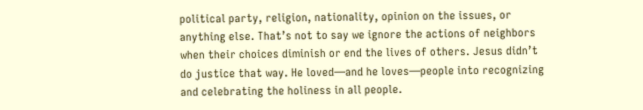political party, religion, nationality, opinion on the issues, or anything else. That’s not to say we ignore the actions of neighbors when their choices diminish or end the lives of others. Jesus didn’t do justice that way. He loved—and he loves—people into recognizing and celebrating the holiness in all people.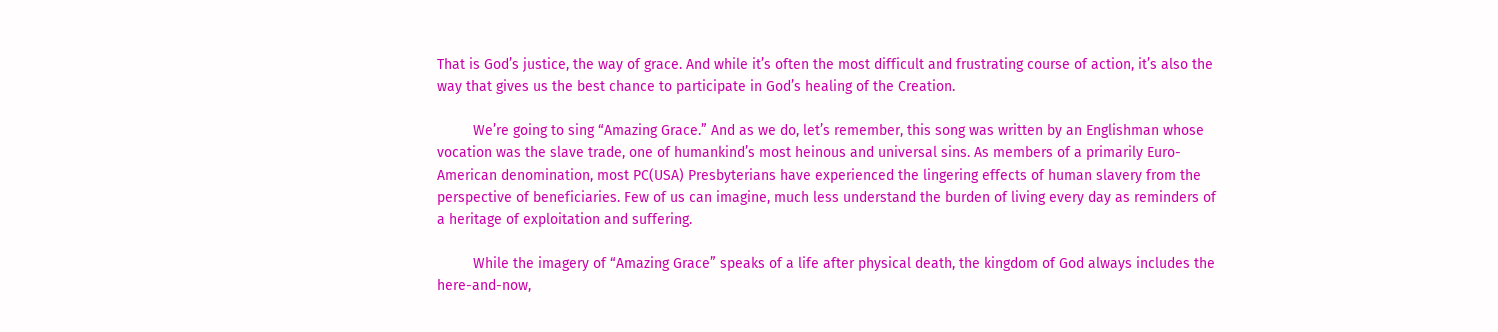That is God’s justice, the way of grace. And while it’s often the most difficult and frustrating course of action, it’s also the way that gives us the best chance to participate in God’s healing of the Creation.

         We’re going to sing “Amazing Grace.” And as we do, let’s remember, this song was written by an Englishman whose vocation was the slave trade, one of humankind’s most heinous and universal sins. As members of a primarily Euro-American denomination, most PC(USA) Presbyterians have experienced the lingering effects of human slavery from the perspective of beneficiaries. Few of us can imagine, much less understand the burden of living every day as reminders of a heritage of exploitation and suffering.

         While the imagery of “Amazing Grace” speaks of a life after physical death, the kingdom of God always includes the here-and-now,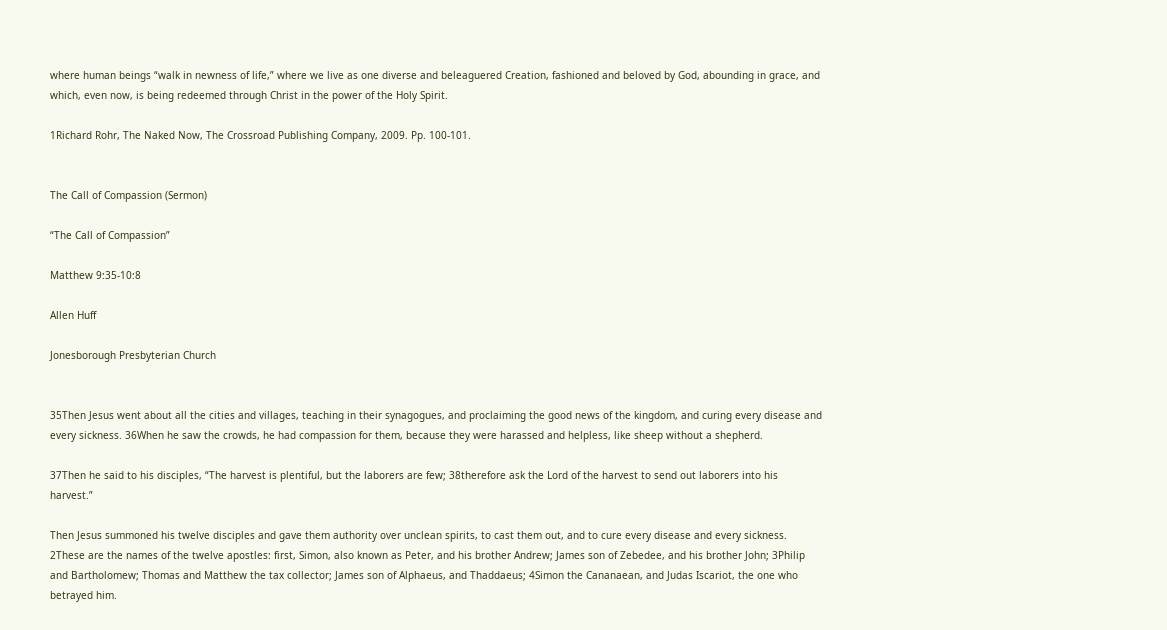where human beings “walk in newness of life,” where we live as one diverse and beleaguered Creation, fashioned and beloved by God, abounding in grace, and which, even now, is being redeemed through Christ in the power of the Holy Spirit.

1Richard Rohr, The Naked Now, The Crossroad Publishing Company, 2009. Pp. 100-101.


The Call of Compassion (Sermon)

“The Call of Compassion”

Matthew 9:35-10:8

Allen Huff

Jonesborough Presbyterian Church


35Then Jesus went about all the cities and villages, teaching in their synagogues, and proclaiming the good news of the kingdom, and curing every disease and every sickness. 36When he saw the crowds, he had compassion for them, because they were harassed and helpless, like sheep without a shepherd.

37Then he said to his disciples, “The harvest is plentiful, but the laborers are few; 38therefore ask the Lord of the harvest to send out laborers into his harvest.”

Then Jesus summoned his twelve disciples and gave them authority over unclean spirits, to cast them out, and to cure every disease and every sickness. 2These are the names of the twelve apostles: first, Simon, also known as Peter, and his brother Andrew; James son of Zebedee, and his brother John; 3Philip and Bartholomew; Thomas and Matthew the tax collector; James son of Alphaeus, and Thaddaeus; 4Simon the Cananaean, and Judas Iscariot, the one who betrayed him.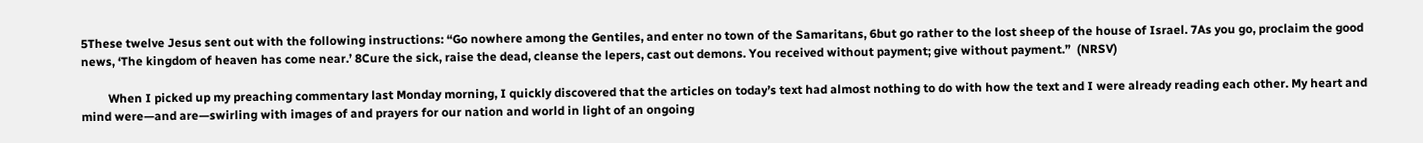5These twelve Jesus sent out with the following instructions: “Go nowhere among the Gentiles, and enter no town of the Samaritans, 6but go rather to the lost sheep of the house of Israel. 7As you go, proclaim the good news, ‘The kingdom of heaven has come near.’ 8Cure the sick, raise the dead, cleanse the lepers, cast out demons. You received without payment; give without payment.”  (NRSV)

         When I picked up my preaching commentary last Monday morning, I quickly discovered that the articles on today’s text had almost nothing to do with how the text and I were already reading each other. My heart and mind were—and are—swirling with images of and prayers for our nation and world in light of an ongoing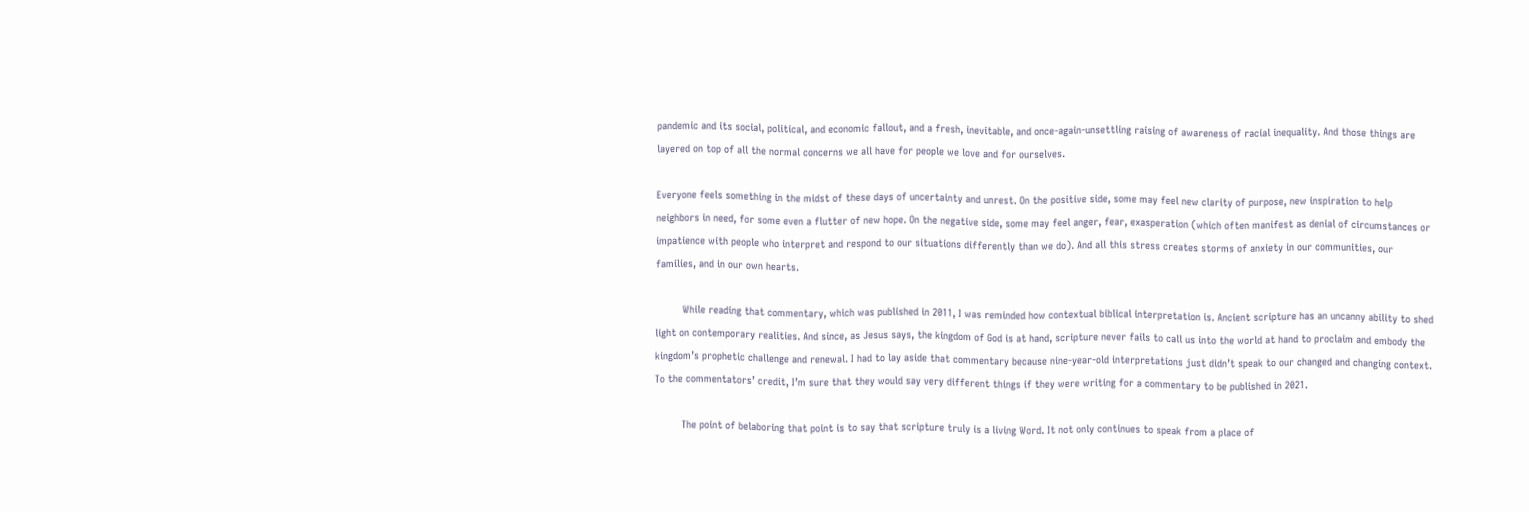pandemic and its social, political, and economic fallout, and a fresh, inevitable, and once-again-unsettling raising of awareness of racial inequality. And those things are layered on top of all the normal concerns we all have for people we love and for ourselves.

Everyone feels something in the midst of these days of uncertainty and unrest. On the positive side, some may feel new clarity of purpose, new inspiration to help neighbors in need, for some even a flutter of new hope. On the negative side, some may feel anger, fear, exasperation (which often manifest as denial of circumstances or impatience with people who interpret and respond to our situations differently than we do). And all this stress creates storms of anxiety in our communities, our families, and in our own hearts.

         While reading that commentary, which was published in 2011, I was reminded how contextual biblical interpretation is. Ancient scripture has an uncanny ability to shed light on contemporary realities. And since, as Jesus says, the kingdom of God is at hand, scripture never fails to call us into the world at hand to proclaim and embody the kingdom’s prophetic challenge and renewal. I had to lay aside that commentary because nine-year-old interpretations just didn’t speak to our changed and changing context. To the commentators’ credit, I’m sure that they would say very different things if they were writing for a commentary to be published in 2021.

         The point of belaboring that point is to say that scripture truly is a living Word. It not only continues to speak from a place of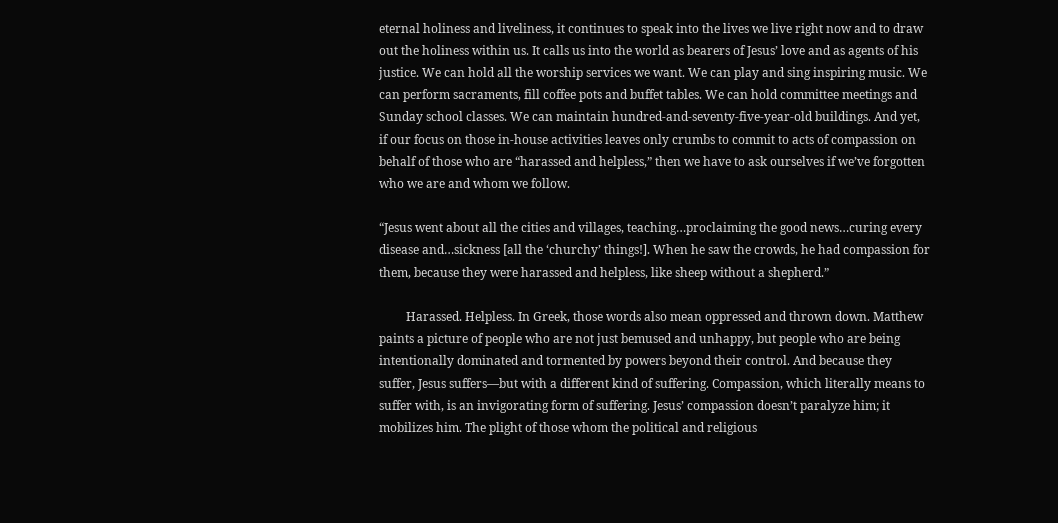eternal holiness and liveliness, it continues to speak into the lives we live right now and to draw out the holiness within us. It calls us into the world as bearers of Jesus’ love and as agents of his justice. We can hold all the worship services we want. We can play and sing inspiring music. We can perform sacraments, fill coffee pots and buffet tables. We can hold committee meetings and Sunday school classes. We can maintain hundred-and-seventy-five-year-old buildings. And yet, if our focus on those in-house activities leaves only crumbs to commit to acts of compassion on behalf of those who are “harassed and helpless,” then we have to ask ourselves if we’ve forgotten who we are and whom we follow.

“Jesus went about all the cities and villages, teaching…proclaiming the good news…curing every disease and…sickness [all the ‘churchy’ things!]. When he saw the crowds, he had compassion for them, because they were harassed and helpless, like sheep without a shepherd.”

         Harassed. Helpless. In Greek, those words also mean oppressed and thrown down. Matthew paints a picture of people who are not just bemused and unhappy, but people who are being intentionally dominated and tormented by powers beyond their control. And because they suffer, Jesus suffers—but with a different kind of suffering. Compassion, which literally means to suffer with, is an invigorating form of suffering. Jesus’ compassion doesn’t paralyze him; it mobilizes him. The plight of those whom the political and religious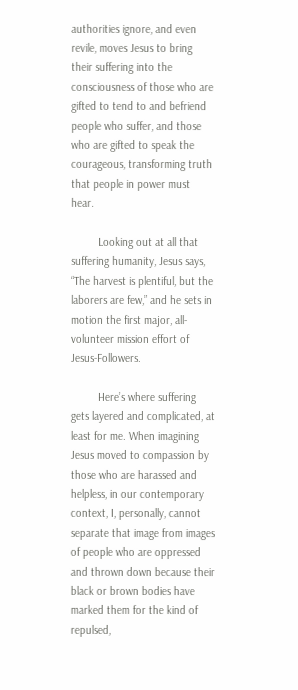authorities ignore, and even revile, moves Jesus to bring their suffering into the consciousness of those who are gifted to tend to and befriend people who suffer, and those who are gifted to speak the courageous, transforming truth that people in power must hear.

         Looking out at all that suffering humanity, Jesus says, “The harvest is plentiful, but the laborers are few,” and he sets in motion the first major, all-volunteer mission effort of Jesus-Followers.

         Here’s where suffering gets layered and complicated, at least for me. When imagining Jesus moved to compassion by those who are harassed and helpless, in our contemporary context, I, personally, cannot separate that image from images of people who are oppressed and thrown down because their black or brown bodies have marked them for the kind of repulsed,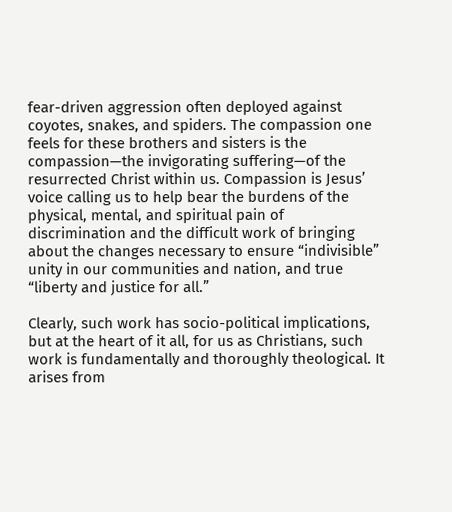fear-driven aggression often deployed against coyotes, snakes, and spiders. The compassion one feels for these brothers and sisters is the compassion—the invigorating suffering—of the resurrected Christ within us. Compassion is Jesus’ voice calling us to help bear the burdens of the physical, mental, and spiritual pain of discrimination and the difficult work of bringing about the changes necessary to ensure “indivisible” unity in our communities and nation, and true “liberty and justice for all.”

Clearly, such work has socio-political implications, but at the heart of it all, for us as Christians, such work is fundamentally and thoroughly theological. It arises from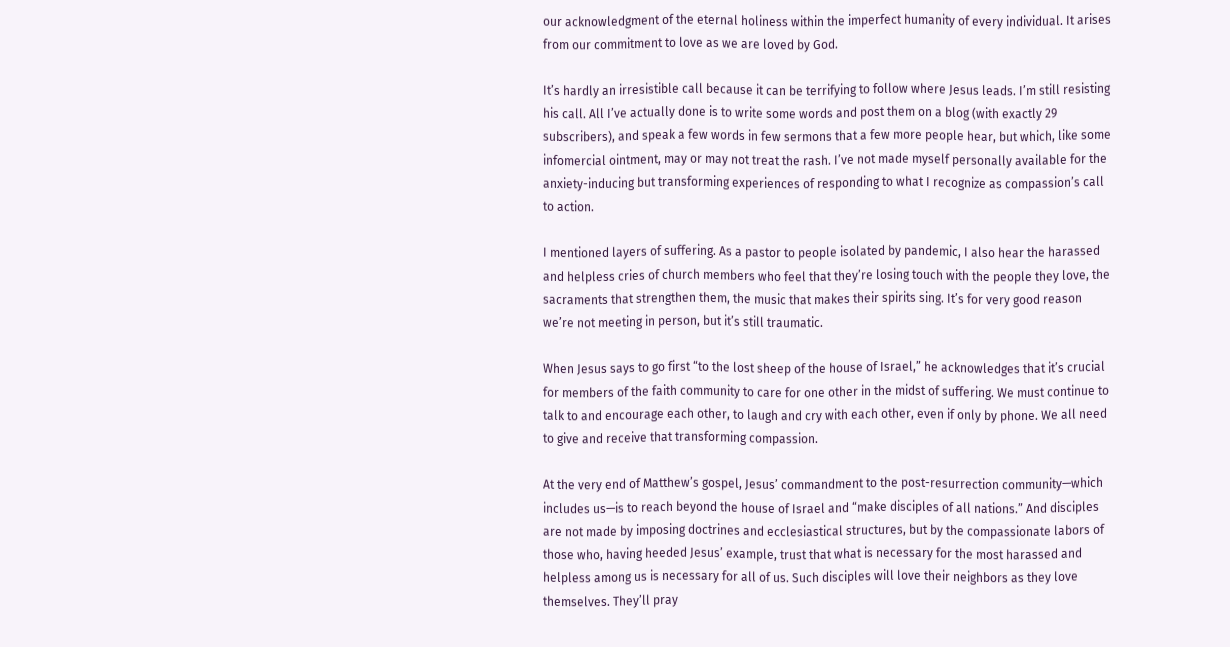our acknowledgment of the eternal holiness within the imperfect humanity of every individual. It arises from our commitment to love as we are loved by God.

It’s hardly an irresistible call because it can be terrifying to follow where Jesus leads. I’m still resisting his call. All I’ve actually done is to write some words and post them on a blog (with exactly 29 subscribers), and speak a few words in few sermons that a few more people hear, but which, like some infomercial ointment, may or may not treat the rash. I’ve not made myself personally available for the anxiety-inducing but transforming experiences of responding to what I recognize as compassion’s call to action.

I mentioned layers of suffering. As a pastor to people isolated by pandemic, I also hear the harassed and helpless cries of church members who feel that they’re losing touch with the people they love, the sacraments that strengthen them, the music that makes their spirits sing. It’s for very good reason we’re not meeting in person, but it’s still traumatic.

When Jesus says to go first “to the lost sheep of the house of Israel,” he acknowledges that it’s crucial for members of the faith community to care for one other in the midst of suffering. We must continue to talk to and encourage each other, to laugh and cry with each other, even if only by phone. We all need to give and receive that transforming compassion.

At the very end of Matthew’s gospel, Jesus’ commandment to the post-resurrection community—which includes us—is to reach beyond the house of Israel and “make disciples of all nations.” And disciples are not made by imposing doctrines and ecclesiastical structures, but by the compassionate labors of those who, having heeded Jesus’ example, trust that what is necessary for the most harassed and helpless among us is necessary for all of us. Such disciples will love their neighbors as they love themselves. They’ll pray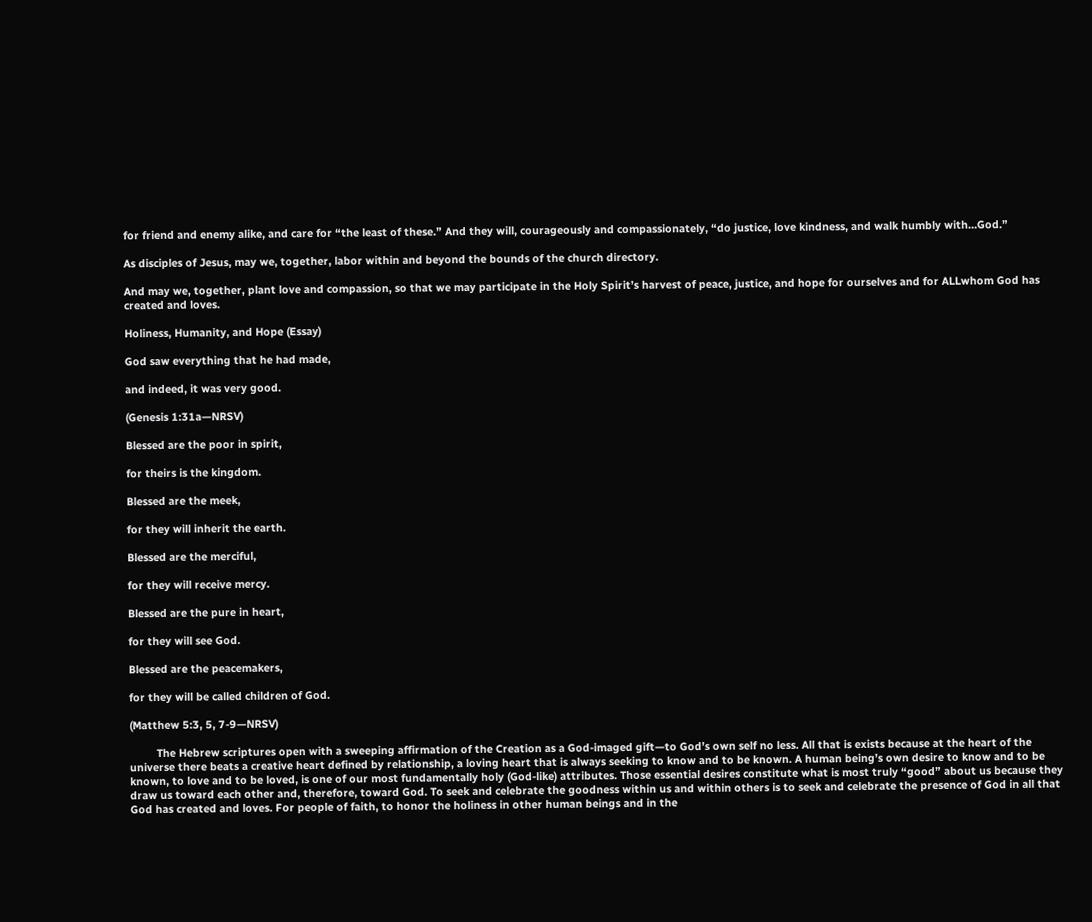for friend and enemy alike, and care for “the least of these.” And they will, courageously and compassionately, “do justice, love kindness, and walk humbly with…God.”

As disciples of Jesus, may we, together, labor within and beyond the bounds of the church directory.

And may we, together, plant love and compassion, so that we may participate in the Holy Spirit’s harvest of peace, justice, and hope for ourselves and for ALLwhom God has created and loves.

Holiness, Humanity, and Hope (Essay)

God saw everything that he had made,

and indeed, it was very good.

(Genesis 1:31a—NRSV)

Blessed are the poor in spirit,

for theirs is the kingdom.

Blessed are the meek,

for they will inherit the earth.

Blessed are the merciful,

for they will receive mercy.

Blessed are the pure in heart,

for they will see God.

Blessed are the peacemakers,

for they will be called children of God.

(Matthew 5:3, 5, 7-9—NRSV)

         The Hebrew scriptures open with a sweeping affirmation of the Creation as a God-imaged gift—to God’s own self no less. All that is exists because at the heart of the universe there beats a creative heart defined by relationship, a loving heart that is always seeking to know and to be known. A human being’s own desire to know and to be known, to love and to be loved, is one of our most fundamentally holy (God-like) attributes. Those essential desires constitute what is most truly “good” about us because they draw us toward each other and, therefore, toward God. To seek and celebrate the goodness within us and within others is to seek and celebrate the presence of God in all that God has created and loves. For people of faith, to honor the holiness in other human beings and in the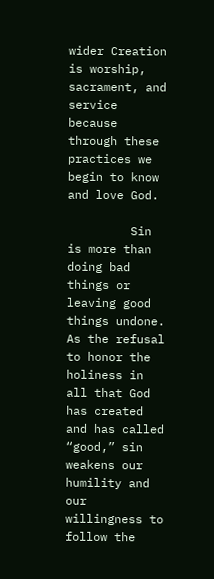wider Creation is worship, sacrament, and service because through these practices we begin to know and love God.

         Sin is more than doing bad things or leaving good things undone. As the refusal to honor the holiness in all that God has created and has called “good,” sin weakens our humility and our willingness to follow the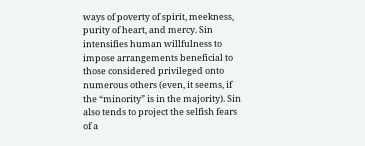ways of poverty of spirit, meekness, purity of heart, and mercy. Sin intensifies human willfulness to impose arrangements beneficial to those considered privileged onto numerous others (even, it seems, if the “minority” is in the majority). Sin also tends to project the selfish fears of a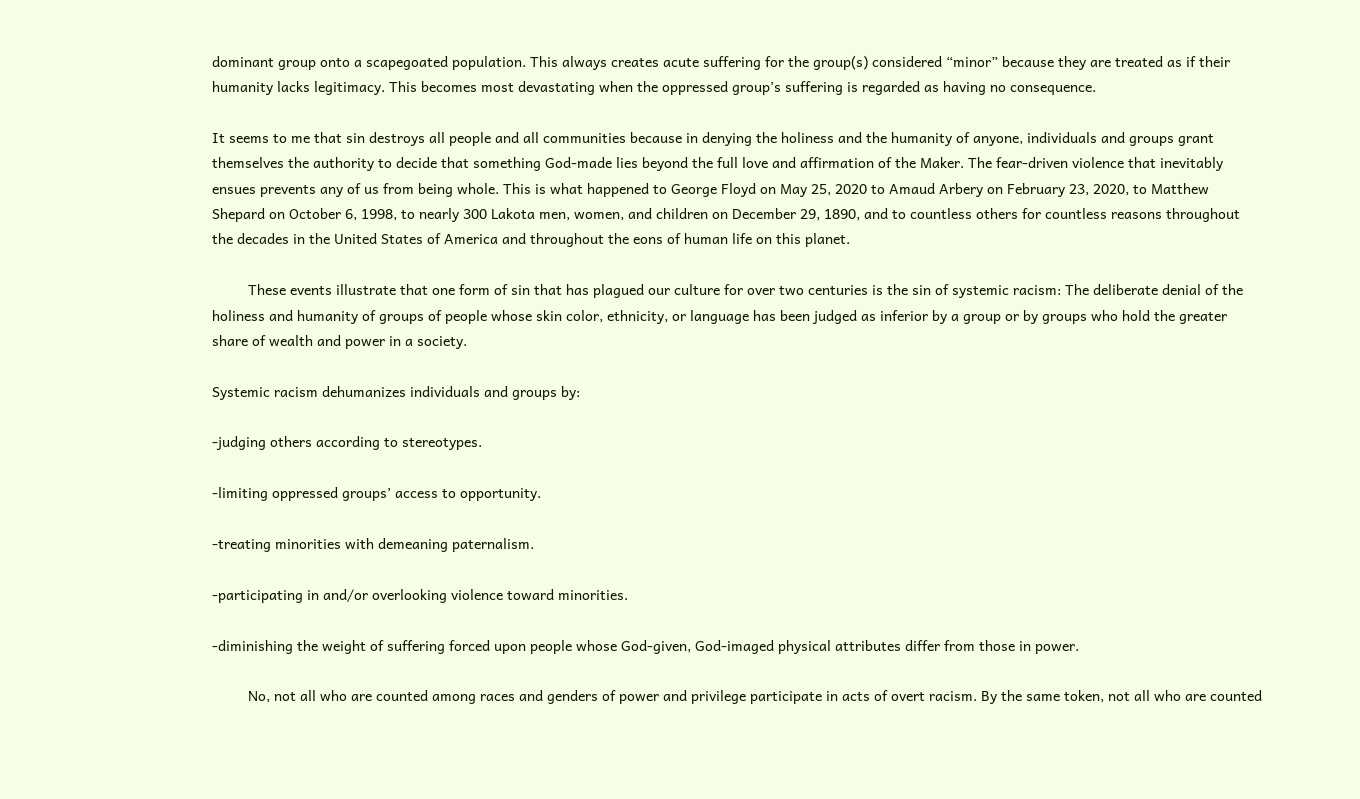dominant group onto a scapegoated population. This always creates acute suffering for the group(s) considered “minor” because they are treated as if their humanity lacks legitimacy. This becomes most devastating when the oppressed group’s suffering is regarded as having no consequence.

It seems to me that sin destroys all people and all communities because in denying the holiness and the humanity of anyone, individuals and groups grant themselves the authority to decide that something God-made lies beyond the full love and affirmation of the Maker. The fear-driven violence that inevitably ensues prevents any of us from being whole. This is what happened to George Floyd on May 25, 2020 to Amaud Arbery on February 23, 2020, to Matthew Shepard on October 6, 1998, to nearly 300 Lakota men, women, and children on December 29, 1890, and to countless others for countless reasons throughout the decades in the United States of America and throughout the eons of human life on this planet.

         These events illustrate that one form of sin that has plagued our culture for over two centuries is the sin of systemic racism: The deliberate denial of the holiness and humanity of groups of people whose skin color, ethnicity, or language has been judged as inferior by a group or by groups who hold the greater share of wealth and power in a society.

Systemic racism dehumanizes individuals and groups by:

-judging others according to stereotypes.

-limiting oppressed groups’ access to opportunity.

-treating minorities with demeaning paternalism.

-participating in and/or overlooking violence toward minorities.

-diminishing the weight of suffering forced upon people whose God-given, God-imaged physical attributes differ from those in power.

         No, not all who are counted among races and genders of power and privilege participate in acts of overt racism. By the same token, not all who are counted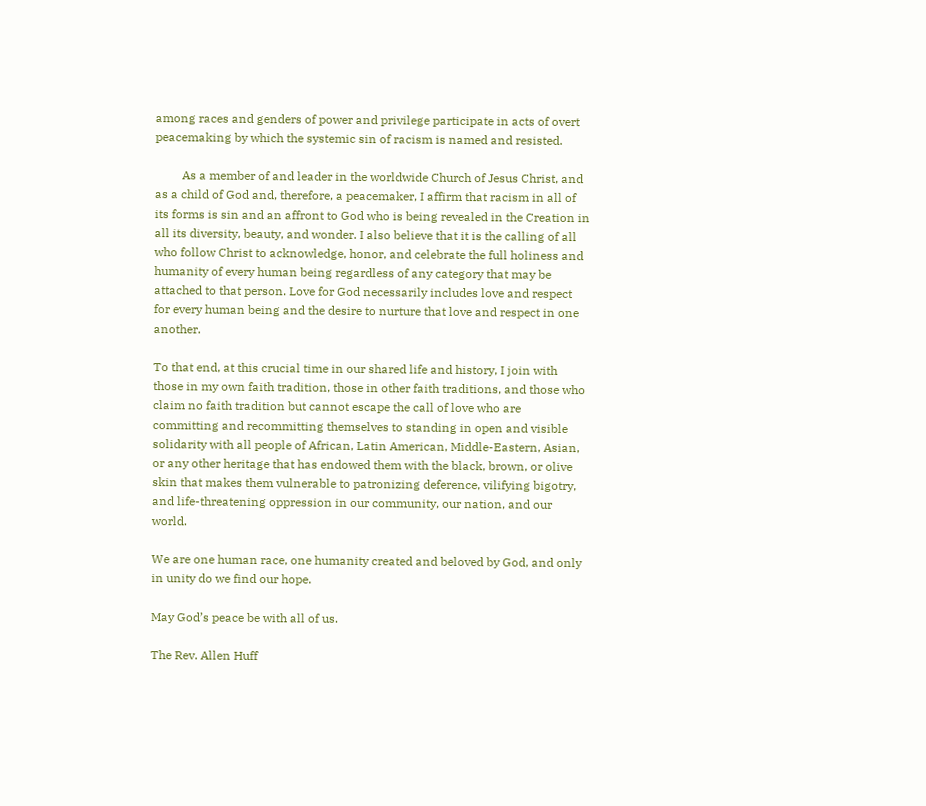among races and genders of power and privilege participate in acts of overt peacemaking by which the systemic sin of racism is named and resisted.

         As a member of and leader in the worldwide Church of Jesus Christ, and as a child of God and, therefore, a peacemaker, I affirm that racism in all of its forms is sin and an affront to God who is being revealed in the Creation in all its diversity, beauty, and wonder. I also believe that it is the calling of all who follow Christ to acknowledge, honor, and celebrate the full holiness and humanity of every human being regardless of any category that may be attached to that person. Love for God necessarily includes love and respect for every human being and the desire to nurture that love and respect in one another.

To that end, at this crucial time in our shared life and history, I join with those in my own faith tradition, those in other faith traditions, and those who claim no faith tradition but cannot escape the call of love who are committing and recommitting themselves to standing in open and visible solidarity with all people of African, Latin American, Middle-Eastern, Asian, or any other heritage that has endowed them with the black, brown, or olive skin that makes them vulnerable to patronizing deference, vilifying bigotry, and life-threatening oppression in our community, our nation, and our world.

We are one human race, one humanity created and beloved by God, and only in unity do we find our hope.

May God’s peace be with all of us.

The Rev. Allen Huff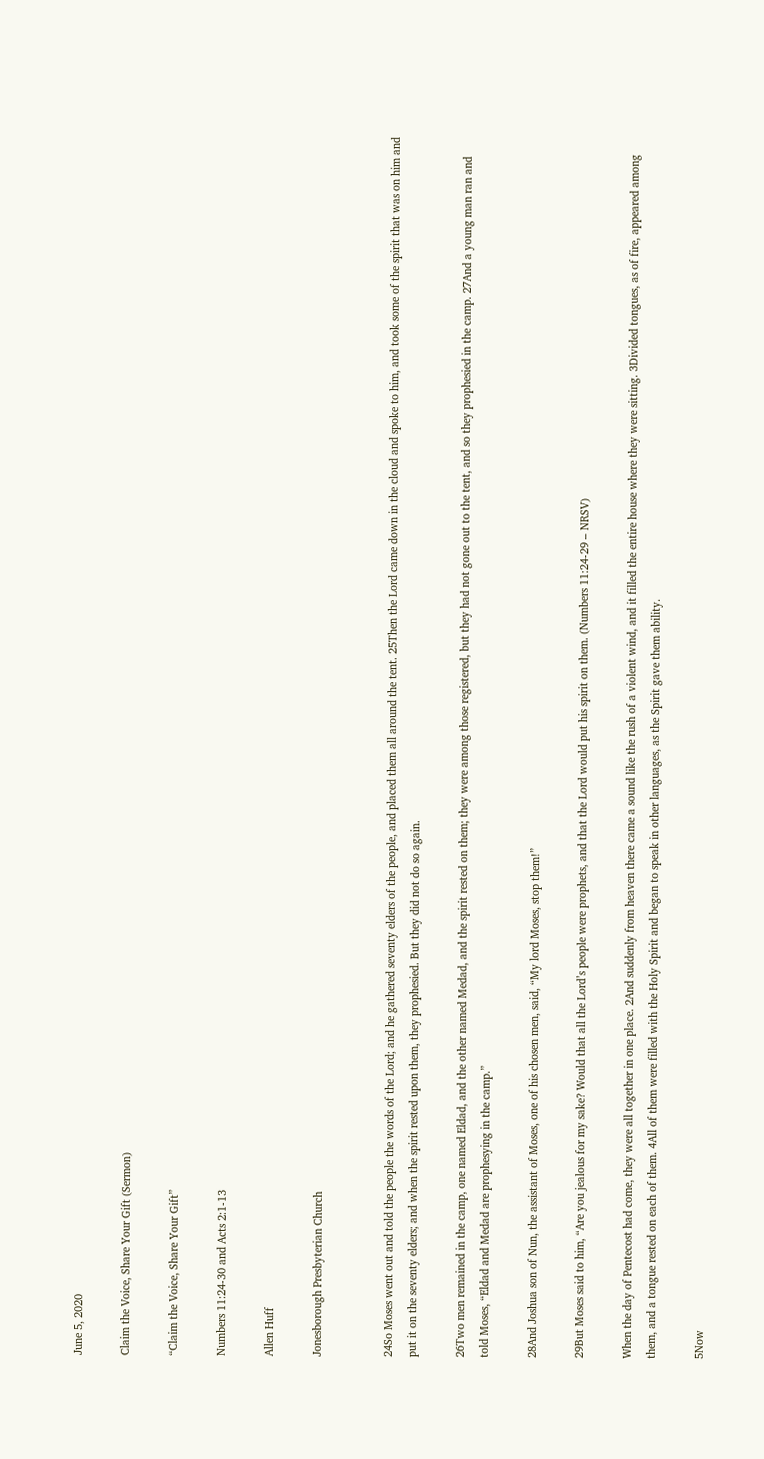June 5, 2020

Claim the Voice, Share Your Gift (Sermon)

“Claim the Voice, Share Your Gift”

Numbers 11:24-30 and Acts 2:1-13

Allen Huff

Jonesborough Presbyterian Church


24So Moses went out and told the people the words of the Lord; and he gathered seventy elders of the people, and placed them all around the tent. 25Then the Lord came down in the cloud and spoke to him, and took some of the spirit that was on him and put it on the seventy elders; and when the spirit rested upon them, they prophesied. But they did not do so again.

26Two men remained in the camp, one named Eldad, and the other named Medad, and the spirit rested on them; they were among those registered, but they had not gone out to the tent, and so they prophesied in the camp. 27And a young man ran and told Moses, “Eldad and Medad are prophesying in the camp.”

28And Joshua son of Nun, the assistant of Moses, one of his chosen men, said, “My lord Moses, stop them!”

29But Moses said to him, “Are you jealous for my sake? Would that all the Lord’s people were prophets, and that the Lord would put his spirit on them. (Numbers 11:24-29 – NRSV)

When the day of Pentecost had come, they were all together in one place. 2And suddenly from heaven there came a sound like the rush of a violent wind, and it filled the entire house where they were sitting. 3Divided tongues, as of fire, appeared among them, and a tongue rested on each of them. 4All of them were filled with the Holy Spirit and began to speak in other languages, as the Spirit gave them ability.

5Now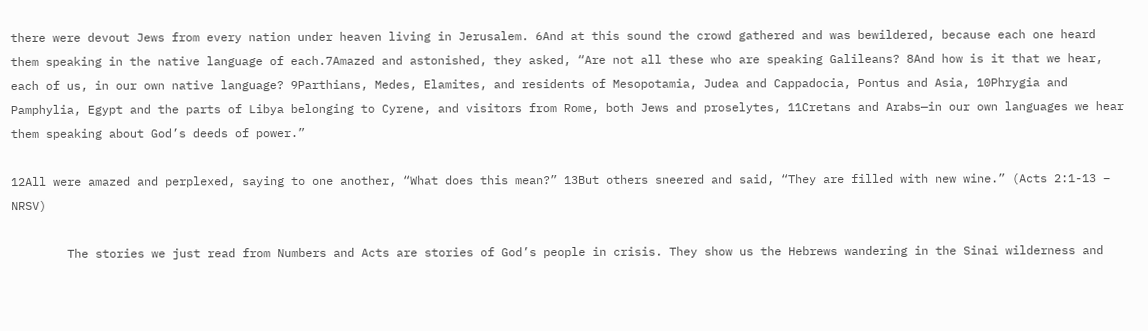there were devout Jews from every nation under heaven living in Jerusalem. 6And at this sound the crowd gathered and was bewildered, because each one heard them speaking in the native language of each.7Amazed and astonished, they asked, “Are not all these who are speaking Galileans? 8And how is it that we hear, each of us, in our own native language? 9Parthians, Medes, Elamites, and residents of Mesopotamia, Judea and Cappadocia, Pontus and Asia, 10Phrygia and Pamphylia, Egypt and the parts of Libya belonging to Cyrene, and visitors from Rome, both Jews and proselytes, 11Cretans and Arabs—in our own languages we hear them speaking about God’s deeds of power.”

12All were amazed and perplexed, saying to one another, “What does this mean?” 13But others sneered and said, “They are filled with new wine.” (Acts 2:1-13 – NRSV)

        The stories we just read from Numbers and Acts are stories of God’s people in crisis. They show us the Hebrews wandering in the Sinai wilderness and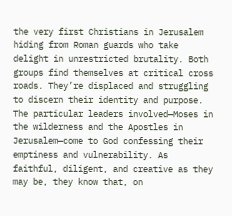the very first Christians in Jerusalem hiding from Roman guards who take delight in unrestricted brutality. Both groups find themselves at critical cross roads. They’re displaced and struggling to discern their identity and purpose. The particular leaders involved—Moses in the wilderness and the Apostles in Jerusalem—come to God confessing their emptiness and vulnerability. As faithful, diligent, and creative as they may be, they know that, on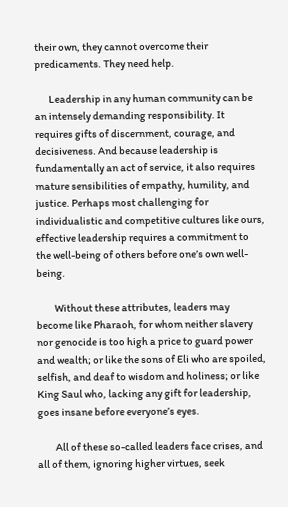their own, they cannot overcome their predicaments. They need help.

       Leadership in any human community can be an intensely demanding responsibility. It requires gifts of discernment, courage, and decisiveness. And because leadership is fundamentally an act of service, it also requires mature sensibilities of empathy, humility, and justice. Perhaps most challenging for individualistic and competitive cultures like ours, effective leadership requires a commitment to the well-being of others before one’s own well-being.

         Without these attributes, leaders may become like Pharaoh, for whom neither slavery nor genocide is too high a price to guard power and wealth; or like the sons of Eli who are spoiled, selfish, and deaf to wisdom and holiness; or like King Saul who, lacking any gift for leadership, goes insane before everyone’s eyes.

         All of these so-called leaders face crises, and all of them, ignoring higher virtues, seek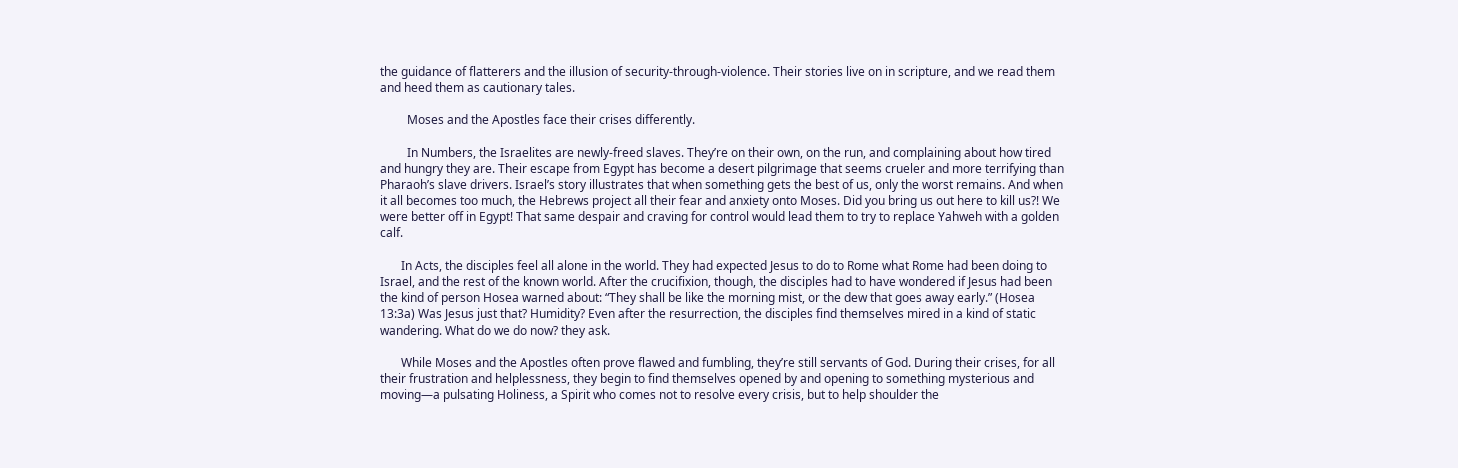the guidance of flatterers and the illusion of security-through-violence. Their stories live on in scripture, and we read them and heed them as cautionary tales.

         Moses and the Apostles face their crises differently.

         In Numbers, the Israelites are newly-freed slaves. They’re on their own, on the run, and complaining about how tired and hungry they are. Their escape from Egypt has become a desert pilgrimage that seems crueler and more terrifying than Pharaoh’s slave drivers. Israel’s story illustrates that when something gets the best of us, only the worst remains. And when it all becomes too much, the Hebrews project all their fear and anxiety onto Moses. Did you bring us out here to kill us?! We were better off in Egypt! That same despair and craving for control would lead them to try to replace Yahweh with a golden calf.

       In Acts, the disciples feel all alone in the world. They had expected Jesus to do to Rome what Rome had been doing to Israel, and the rest of the known world. After the crucifixion, though, the disciples had to have wondered if Jesus had been the kind of person Hosea warned about: “They shall be like the morning mist, or the dew that goes away early.” (Hosea 13:3a) Was Jesus just that? Humidity? Even after the resurrection, the disciples find themselves mired in a kind of static wandering. What do we do now? they ask.

       While Moses and the Apostles often prove flawed and fumbling, they’re still servants of God. During their crises, for all their frustration and helplessness, they begin to find themselves opened by and opening to something mysterious and moving—a pulsating Holiness, a Spirit who comes not to resolve every crisis, but to help shoulder the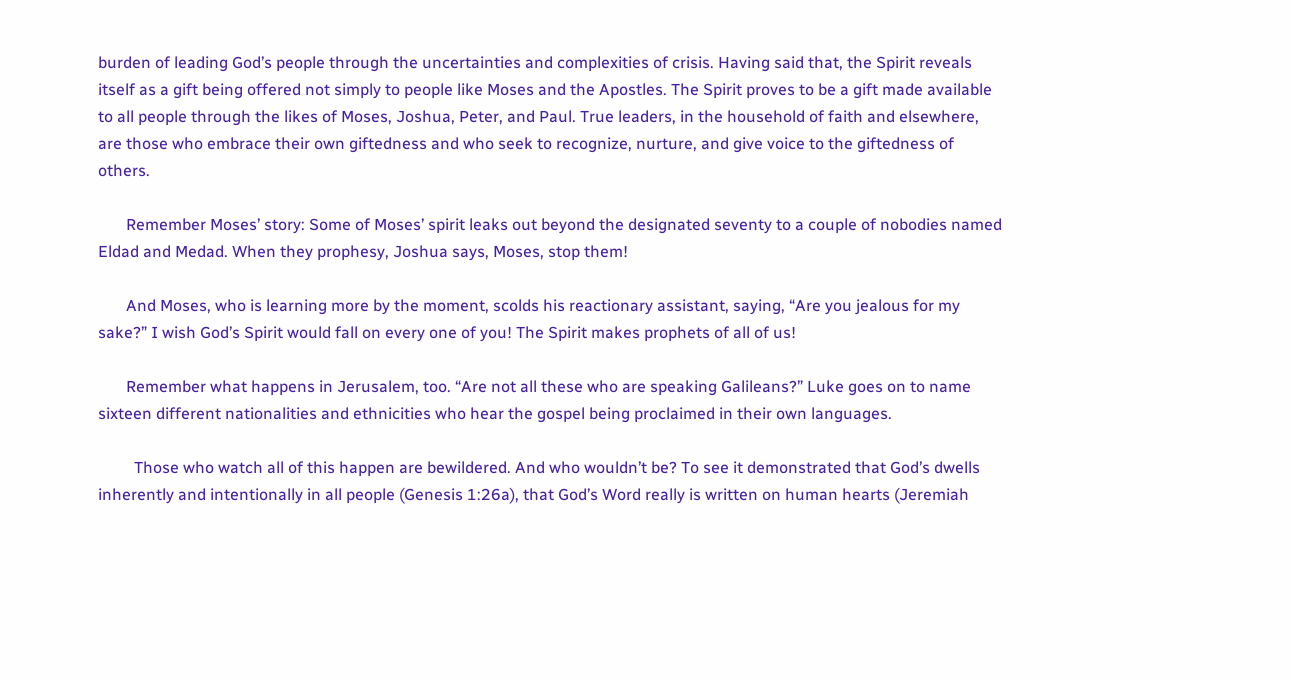burden of leading God’s people through the uncertainties and complexities of crisis. Having said that, the Spirit reveals itself as a gift being offered not simply to people like Moses and the Apostles. The Spirit proves to be a gift made available to all people through the likes of Moses, Joshua, Peter, and Paul. True leaders, in the household of faith and elsewhere, are those who embrace their own giftedness and who seek to recognize, nurture, and give voice to the giftedness of others.

       Remember Moses’ story: Some of Moses’ spirit leaks out beyond the designated seventy to a couple of nobodies named Eldad and Medad. When they prophesy, Joshua says, Moses, stop them!

       And Moses, who is learning more by the moment, scolds his reactionary assistant, saying, “Are you jealous for my sake?” I wish God’s Spirit would fall on every one of you! The Spirit makes prophets of all of us!

       Remember what happens in Jerusalem, too. “Are not all these who are speaking Galileans?” Luke goes on to name sixteen different nationalities and ethnicities who hear the gospel being proclaimed in their own languages.

         Those who watch all of this happen are bewildered. And who wouldn’t be? To see it demonstrated that God’s dwells inherently and intentionally in all people (Genesis 1:26a), that God’s Word really is written on human hearts (Jeremiah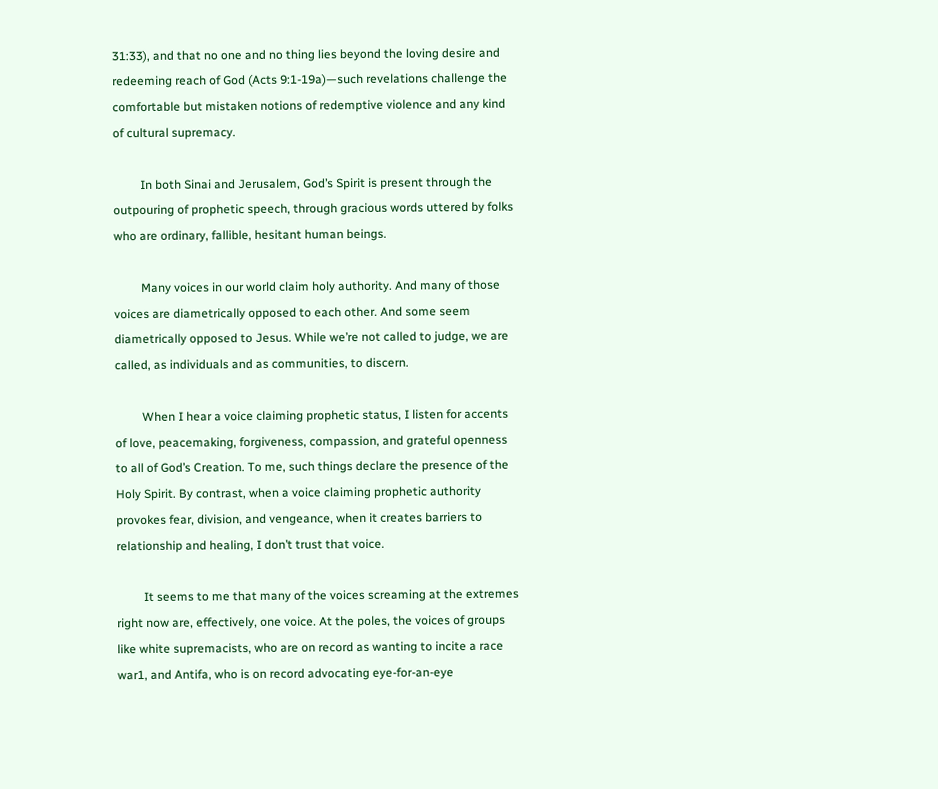31:33), and that no one and no thing lies beyond the loving desire and redeeming reach of God (Acts 9:1-19a)—such revelations challenge the comfortable but mistaken notions of redemptive violence and any kind of cultural supremacy.

         In both Sinai and Jerusalem, God’s Spirit is present through the outpouring of prophetic speech, through gracious words uttered by folks who are ordinary, fallible, hesitant human beings.

         Many voices in our world claim holy authority. And many of those voices are diametrically opposed to each other. And some seem diametrically opposed to Jesus. While we’re not called to judge, we are called, as individuals and as communities, to discern.

         When I hear a voice claiming prophetic status, I listen for accents of love, peacemaking, forgiveness, compassion, and grateful openness to all of God’s Creation. To me, such things declare the presence of the Holy Spirit. By contrast, when a voice claiming prophetic authority provokes fear, division, and vengeance, when it creates barriers to relationship and healing, I don’t trust that voice.

         It seems to me that many of the voices screaming at the extremes right now are, effectively, one voice. At the poles, the voices of groups like white supremacists, who are on record as wanting to incite a race war1, and Antifa, who is on record advocating eye-for-an-eye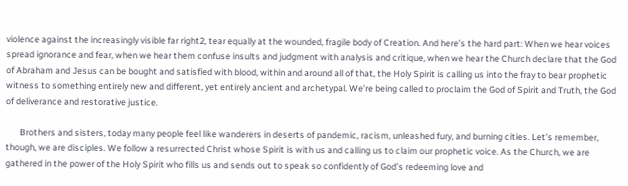violence against the increasingly visible far right2, tear equally at the wounded, fragile body of Creation. And here’s the hard part: When we hear voices spread ignorance and fear, when we hear them confuse insults and judgment with analysis and critique, when we hear the Church declare that the God of Abraham and Jesus can be bought and satisfied with blood, within and around all of that, the Holy Spirit is calling us into the fray to bear prophetic witness to something entirely new and different, yet entirely ancient and archetypal. We’re being called to proclaim the God of Spirit and Truth, the God of deliverance and restorative justice.

       Brothers and sisters, today many people feel like wanderers in deserts of pandemic, racism, unleashed fury, and burning cities. Let’s remember, though, we are disciples. We follow a resurrected Christ whose Spirit is with us and calling us to claim our prophetic voice. As the Church, we are gathered in the power of the Holy Spirit who fills us and sends out to speak so confidently of God’s redeeming love and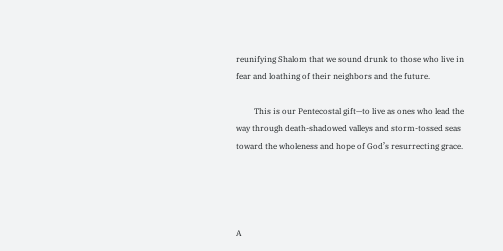reunifying Shalom that we sound drunk to those who live in fear and loathing of their neighbors and the future.

         This is our Pentecostal gift—to live as ones who lead the way through death-shadowed valleys and storm-tossed seas toward the wholeness and hope of God’s resurrecting grace.




A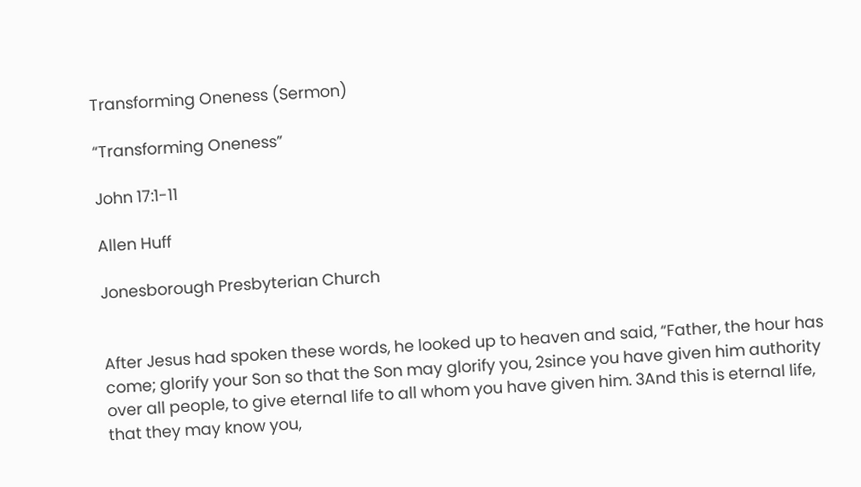Transforming Oneness (Sermon)

“Transforming Oneness”

John 17:1-11

Allen Huff

Jonesborough Presbyterian Church


After Jesus had spoken these words, he looked up to heaven and said, “Father, the hour has come; glorify your Son so that the Son may glorify you, 2since you have given him authority over all people, to give eternal life to all whom you have given him. 3And this is eternal life, that they may know you,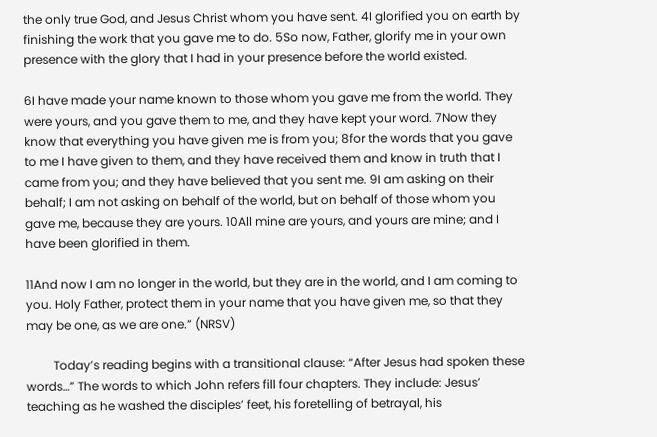the only true God, and Jesus Christ whom you have sent. 4I glorified you on earth by finishing the work that you gave me to do. 5So now, Father, glorify me in your own presence with the glory that I had in your presence before the world existed.

6I have made your name known to those whom you gave me from the world. They were yours, and you gave them to me, and they have kept your word. 7Now they know that everything you have given me is from you; 8for the words that you gave to me I have given to them, and they have received them and know in truth that I came from you; and they have believed that you sent me. 9I am asking on their behalf; I am not asking on behalf of the world, but on behalf of those whom you gave me, because they are yours. 10All mine are yours, and yours are mine; and I have been glorified in them.

11And now I am no longer in the world, but they are in the world, and I am coming to you. Holy Father, protect them in your name that you have given me, so that they may be one, as we are one.” (NRSV)

         Today’s reading begins with a transitional clause: “After Jesus had spoken these words…” The words to which John refers fill four chapters. They include: Jesus’ teaching as he washed the disciples’ feet, his foretelling of betrayal, his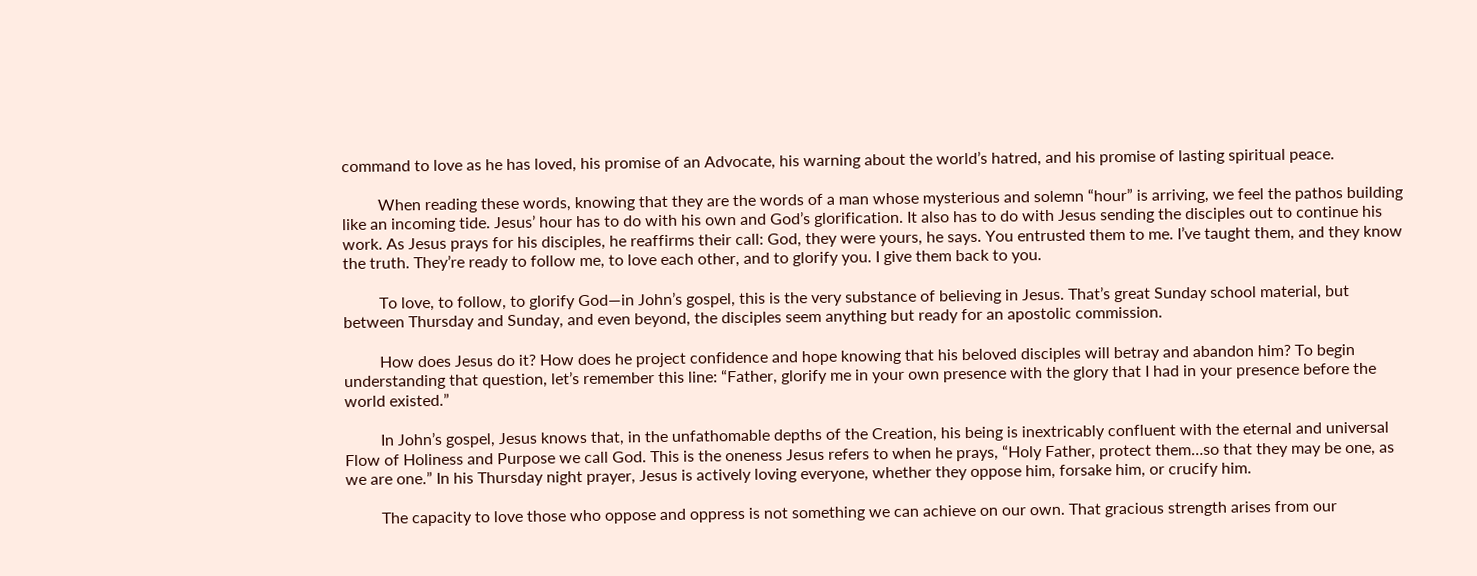command to love as he has loved, his promise of an Advocate, his warning about the world’s hatred, and his promise of lasting spiritual peace.

         When reading these words, knowing that they are the words of a man whose mysterious and solemn “hour” is arriving, we feel the pathos building like an incoming tide. Jesus’ hour has to do with his own and God’s glorification. It also has to do with Jesus sending the disciples out to continue his work. As Jesus prays for his disciples, he reaffirms their call: God, they were yours, he says. You entrusted them to me. I’ve taught them, and they know the truth. They’re ready to follow me, to love each other, and to glorify you. I give them back to you.

         To love, to follow, to glorify God—in John’s gospel, this is the very substance of believing in Jesus. That’s great Sunday school material, but between Thursday and Sunday, and even beyond, the disciples seem anything but ready for an apostolic commission.

         How does Jesus do it? How does he project confidence and hope knowing that his beloved disciples will betray and abandon him? To begin understanding that question, let’s remember this line: “Father, glorify me in your own presence with the glory that I had in your presence before the world existed.”

         In John’s gospel, Jesus knows that, in the unfathomable depths of the Creation, his being is inextricably confluent with the eternal and universal Flow of Holiness and Purpose we call God. This is the oneness Jesus refers to when he prays, “Holy Father, protect them…so that they may be one, as we are one.” In his Thursday night prayer, Jesus is actively loving everyone, whether they oppose him, forsake him, or crucify him.

         The capacity to love those who oppose and oppress is not something we can achieve on our own. That gracious strength arises from our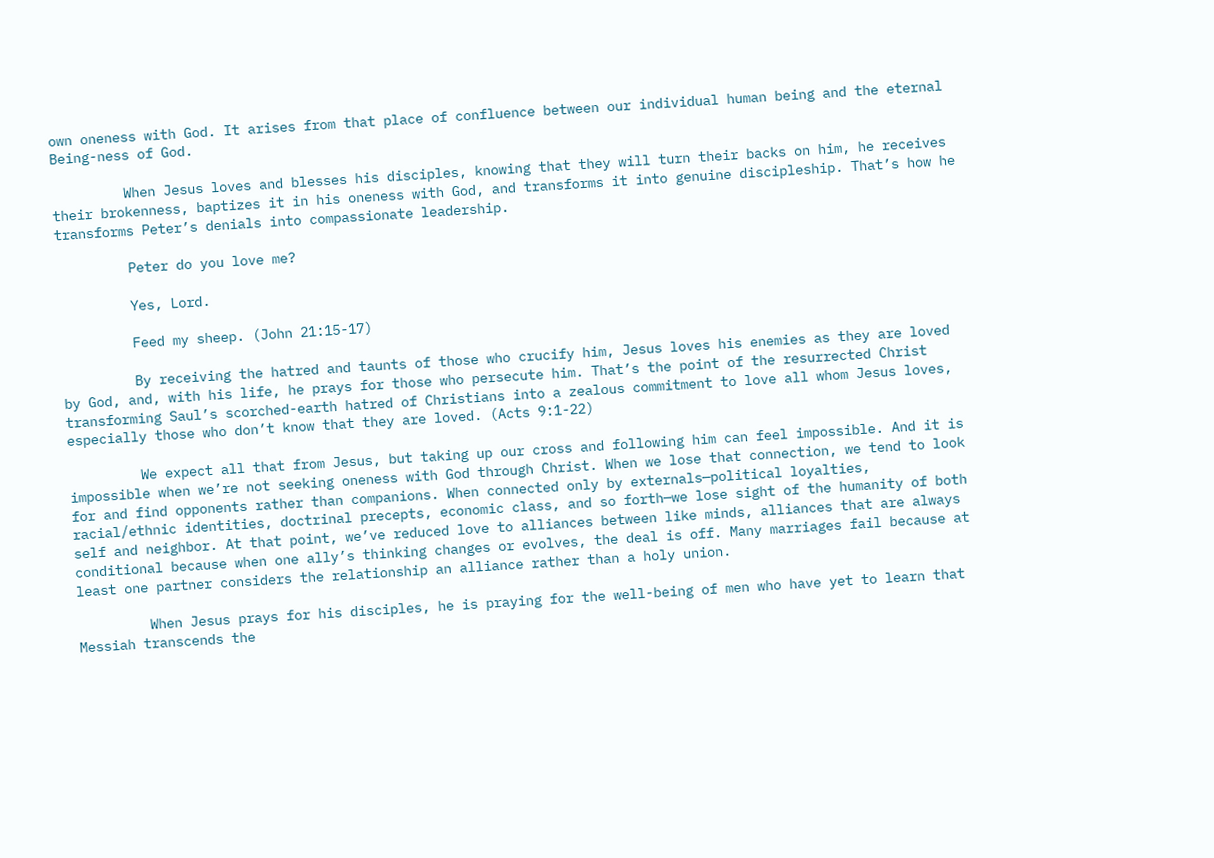own oneness with God. It arises from that place of confluence between our individual human being and the eternal Being-ness of God.

         When Jesus loves and blesses his disciples, knowing that they will turn their backs on him, he receives their brokenness, baptizes it in his oneness with God, and transforms it into genuine discipleship. That’s how he transforms Peter’s denials into compassionate leadership.

         Peter do you love me?

         Yes, Lord.

         Feed my sheep. (John 21:15-17)

         By receiving the hatred and taunts of those who crucify him, Jesus loves his enemies as they are loved by God, and, with his life, he prays for those who persecute him. That’s the point of the resurrected Christ transforming Saul’s scorched-earth hatred of Christians into a zealous commitment to love all whom Jesus loves, especially those who don’t know that they are loved. (Acts 9:1-22)

         We expect all that from Jesus, but taking up our cross and following him can feel impossible. And it is impossible when we’re not seeking oneness with God through Christ. When we lose that connection, we tend to look for and find opponents rather than companions. When connected only by externals—political loyalties, racial/ethnic identities, doctrinal precepts, economic class, and so forth—we lose sight of the humanity of both self and neighbor. At that point, we’ve reduced love to alliances between like minds, alliances that are always conditional because when one ally’s thinking changes or evolves, the deal is off. Many marriages fail because at least one partner considers the relationship an alliance rather than a holy union.

         When Jesus prays for his disciples, he is praying for the well-being of men who have yet to learn that Messiah transcends the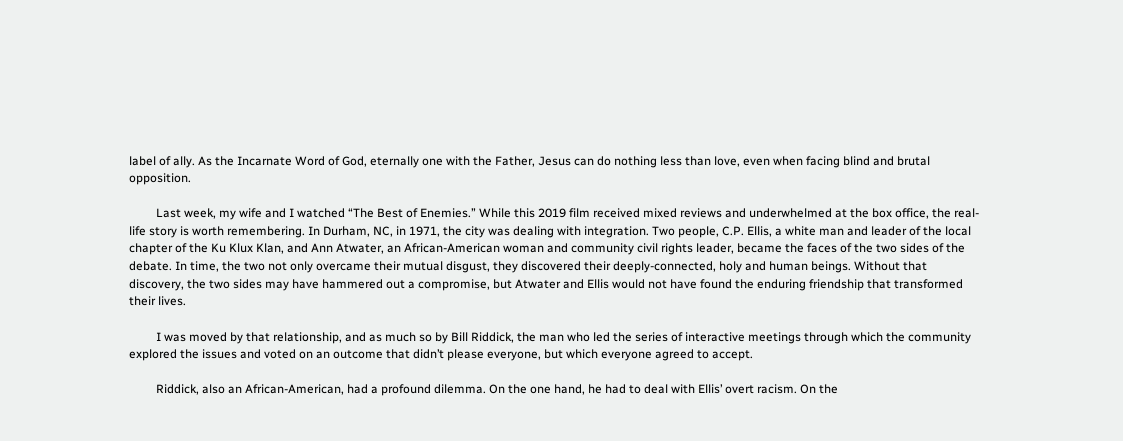label of ally. As the Incarnate Word of God, eternally one with the Father, Jesus can do nothing less than love, even when facing blind and brutal opposition.

         Last week, my wife and I watched “The Best of Enemies.” While this 2019 film received mixed reviews and underwhelmed at the box office, the real-life story is worth remembering. In Durham, NC, in 1971, the city was dealing with integration. Two people, C.P. Ellis, a white man and leader of the local chapter of the Ku Klux Klan, and Ann Atwater, an African-American woman and community civil rights leader, became the faces of the two sides of the debate. In time, the two not only overcame their mutual disgust, they discovered their deeply-connected, holy and human beings. Without that discovery, the two sides may have hammered out a compromise, but Atwater and Ellis would not have found the enduring friendship that transformed their lives.

         I was moved by that relationship, and as much so by Bill Riddick, the man who led the series of interactive meetings through which the community explored the issues and voted on an outcome that didn’t please everyone, but which everyone agreed to accept.

         Riddick, also an African-American, had a profound dilemma. On the one hand, he had to deal with Ellis’ overt racism. On the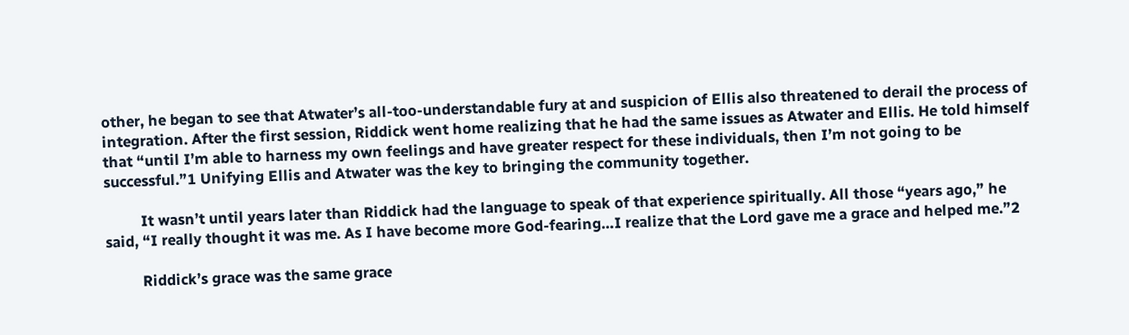other, he began to see that Atwater’s all-too-understandable fury at and suspicion of Ellis also threatened to derail the process of integration. After the first session, Riddick went home realizing that he had the same issues as Atwater and Ellis. He told himself that “until I’m able to harness my own feelings and have greater respect for these individuals, then I’m not going to be successful.”1 Unifying Ellis and Atwater was the key to bringing the community together.

         It wasn’t until years later than Riddick had the language to speak of that experience spiritually. All those “years ago,” he said, “I really thought it was me. As I have become more God-fearing…I realize that the Lord gave me a grace and helped me.”2

         Riddick’s grace was the same grace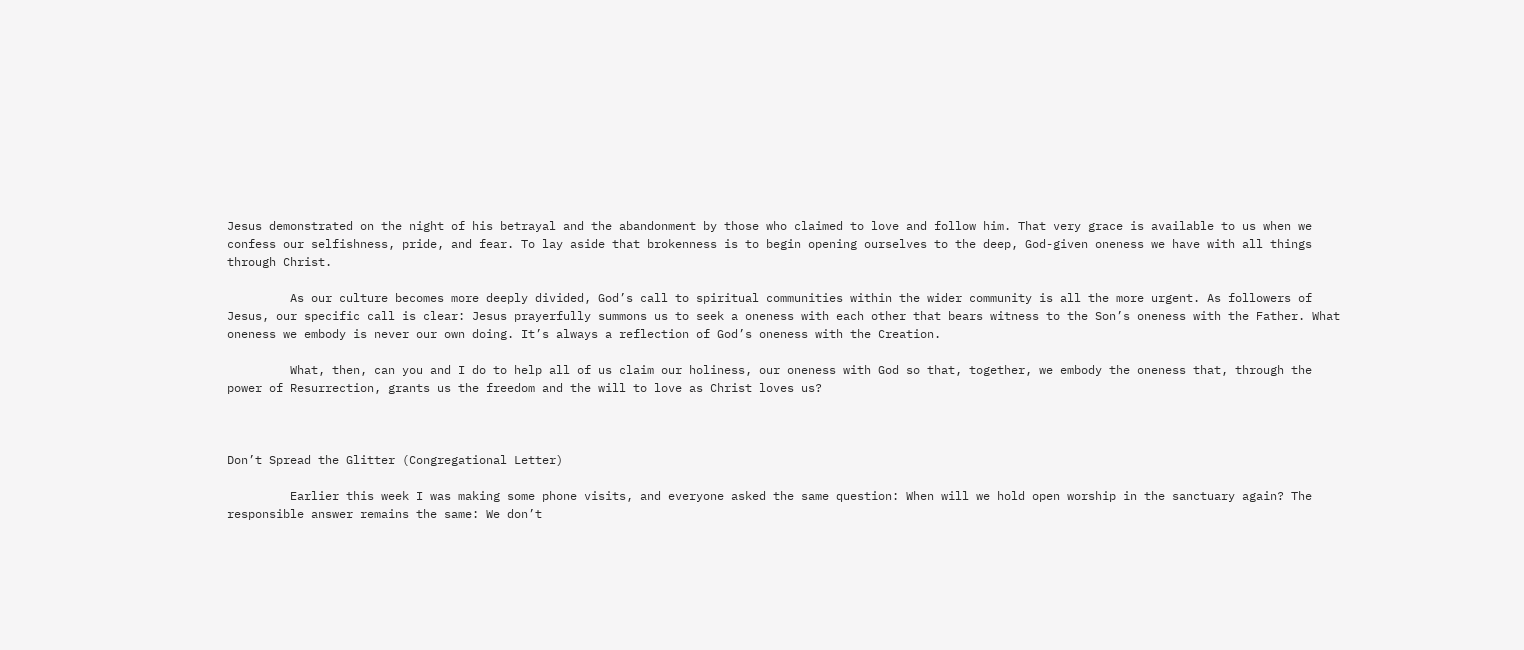Jesus demonstrated on the night of his betrayal and the abandonment by those who claimed to love and follow him. That very grace is available to us when we confess our selfishness, pride, and fear. To lay aside that brokenness is to begin opening ourselves to the deep, God-given oneness we have with all things through Christ.

         As our culture becomes more deeply divided, God’s call to spiritual communities within the wider community is all the more urgent. As followers of Jesus, our specific call is clear: Jesus prayerfully summons us to seek a oneness with each other that bears witness to the Son’s oneness with the Father. What oneness we embody is never our own doing. It’s always a reflection of God’s oneness with the Creation.

         What, then, can you and I do to help all of us claim our holiness, our oneness with God so that, together, we embody the oneness that, through the power of Resurrection, grants us the freedom and the will to love as Christ loves us?



Don’t Spread the Glitter (Congregational Letter)

         Earlier this week I was making some phone visits, and everyone asked the same question: When will we hold open worship in the sanctuary again? The responsible answer remains the same: We don’t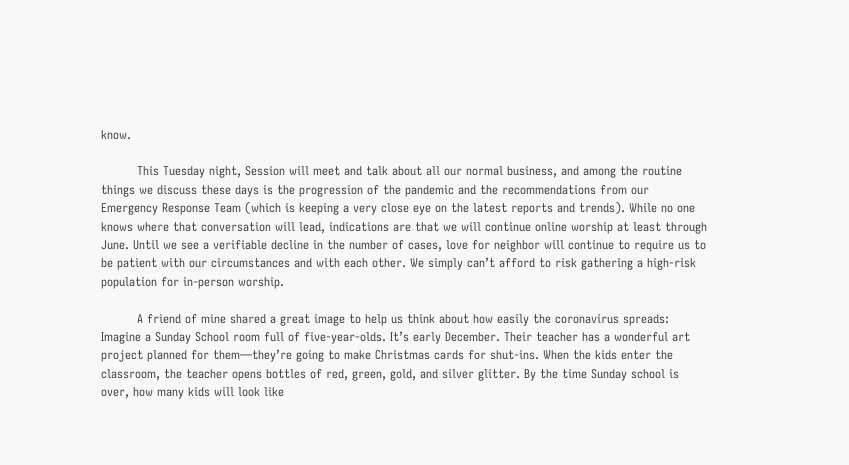know.

         This Tuesday night, Session will meet and talk about all our normal business, and among the routine things we discuss these days is the progression of the pandemic and the recommendations from our Emergency Response Team (which is keeping a very close eye on the latest reports and trends). While no one knows where that conversation will lead, indications are that we will continue online worship at least through June. Until we see a verifiable decline in the number of cases, love for neighbor will continue to require us to be patient with our circumstances and with each other. We simply can’t afford to risk gathering a high-risk population for in-person worship.

         A friend of mine shared a great image to help us think about how easily the coronavirus spreads: Imagine a Sunday School room full of five-year-olds. It’s early December. Their teacher has a wonderful art project planned for them—they’re going to make Christmas cards for shut-ins. When the kids enter the classroom, the teacher opens bottles of red, green, gold, and silver glitter. By the time Sunday school is over, how many kids will look like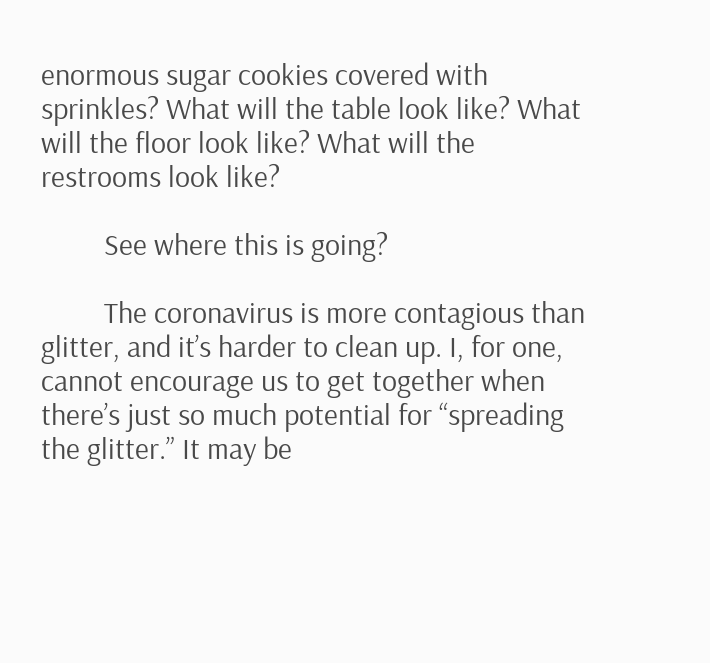enormous sugar cookies covered with sprinkles? What will the table look like? What will the floor look like? What will the restrooms look like?

         See where this is going?

         The coronavirus is more contagious than glitter, and it’s harder to clean up. I, for one, cannot encourage us to get together when there’s just so much potential for “spreading the glitter.” It may be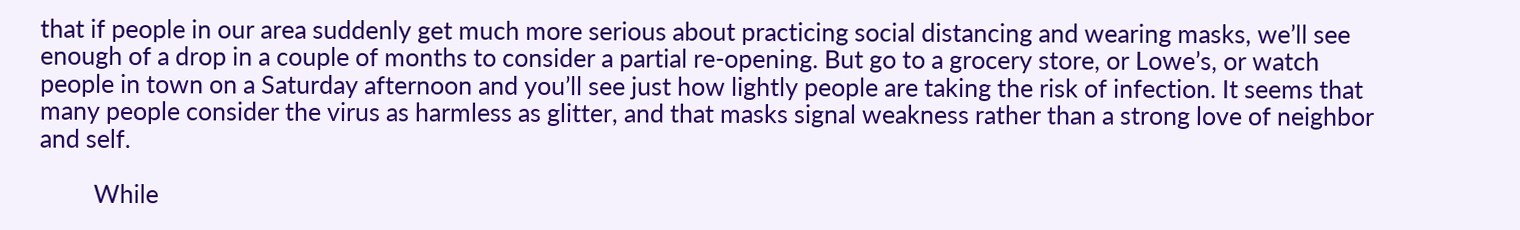that if people in our area suddenly get much more serious about practicing social distancing and wearing masks, we’ll see enough of a drop in a couple of months to consider a partial re-opening. But go to a grocery store, or Lowe’s, or watch people in town on a Saturday afternoon and you’ll see just how lightly people are taking the risk of infection. It seems that many people consider the virus as harmless as glitter, and that masks signal weakness rather than a strong love of neighbor and self.

         While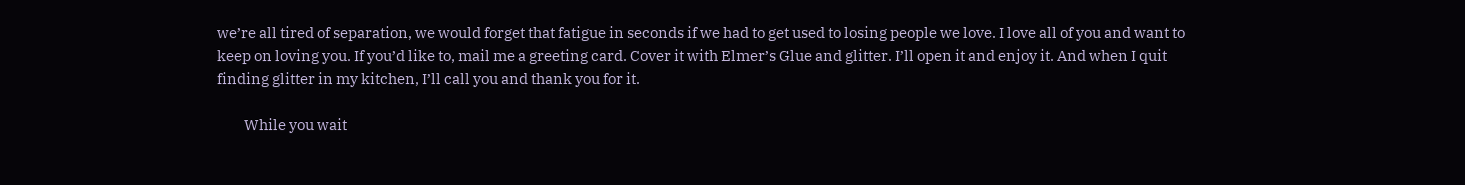we’re all tired of separation, we would forget that fatigue in seconds if we had to get used to losing people we love. I love all of you and want to keep on loving you. If you’d like to, mail me a greeting card. Cover it with Elmer’s Glue and glitter. I’ll open it and enjoy it. And when I quit finding glitter in my kitchen, I’ll call you and thank you for it.

         While you wait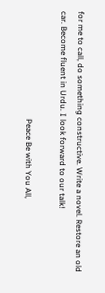for me to call, do something constructive. Write a novel. Restore an old car. Become fluent in Urdu. I look forward to our talk!

                                                      Peace Be with You All,